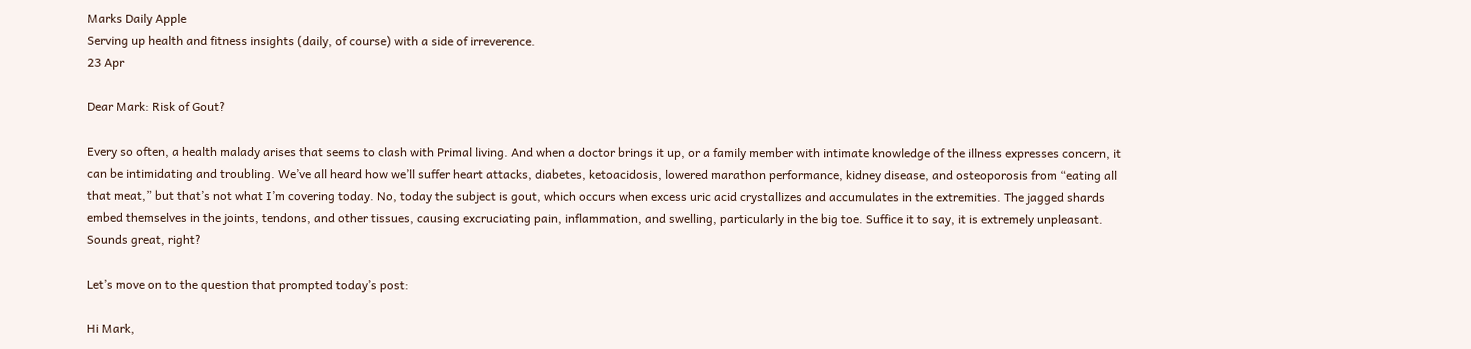Marks Daily Apple
Serving up health and fitness insights (daily, of course) with a side of irreverence.
23 Apr

Dear Mark: Risk of Gout?

Every so often, a health malady arises that seems to clash with Primal living. And when a doctor brings it up, or a family member with intimate knowledge of the illness expresses concern, it can be intimidating and troubling. We’ve all heard how we’ll suffer heart attacks, diabetes, ketoacidosis, lowered marathon performance, kidney disease, and osteoporosis from “eating all that meat,” but that’s not what I’m covering today. No, today the subject is gout, which occurs when excess uric acid crystallizes and accumulates in the extremities. The jagged shards embed themselves in the joints, tendons, and other tissues, causing excruciating pain, inflammation, and swelling, particularly in the big toe. Suffice it to say, it is extremely unpleasant. Sounds great, right?

Let’s move on to the question that prompted today’s post:

Hi Mark,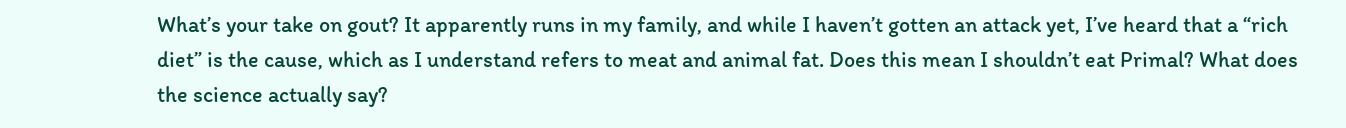What’s your take on gout? It apparently runs in my family, and while I haven’t gotten an attack yet, I’ve heard that a “rich diet” is the cause, which as I understand refers to meat and animal fat. Does this mean I shouldn’t eat Primal? What does the science actually say?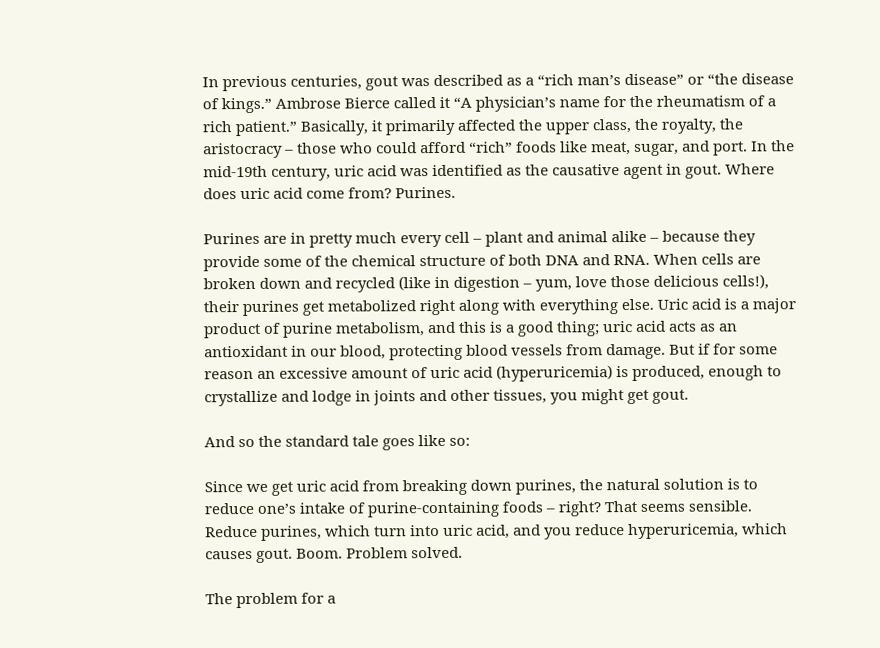In previous centuries, gout was described as a “rich man’s disease” or “the disease of kings.” Ambrose Bierce called it “A physician’s name for the rheumatism of a rich patient.” Basically, it primarily affected the upper class, the royalty, the aristocracy – those who could afford “rich” foods like meat, sugar, and port. In the mid-19th century, uric acid was identified as the causative agent in gout. Where does uric acid come from? Purines.

Purines are in pretty much every cell – plant and animal alike – because they provide some of the chemical structure of both DNA and RNA. When cells are broken down and recycled (like in digestion – yum, love those delicious cells!), their purines get metabolized right along with everything else. Uric acid is a major product of purine metabolism, and this is a good thing; uric acid acts as an antioxidant in our blood, protecting blood vessels from damage. But if for some reason an excessive amount of uric acid (hyperuricemia) is produced, enough to crystallize and lodge in joints and other tissues, you might get gout.

And so the standard tale goes like so:

Since we get uric acid from breaking down purines, the natural solution is to reduce one’s intake of purine-containing foods – right? That seems sensible. Reduce purines, which turn into uric acid, and you reduce hyperuricemia, which causes gout. Boom. Problem solved.

The problem for a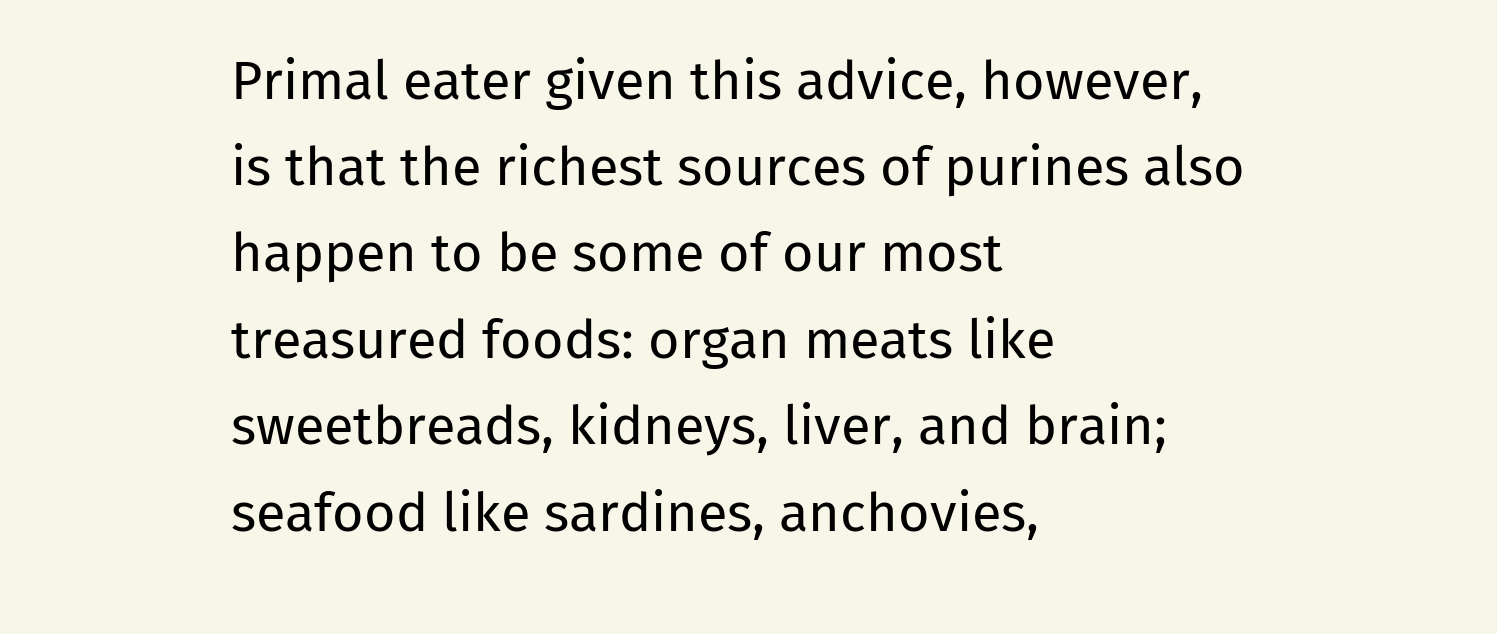Primal eater given this advice, however, is that the richest sources of purines also happen to be some of our most treasured foods: organ meats like sweetbreads, kidneys, liver, and brain; seafood like sardines, anchovies,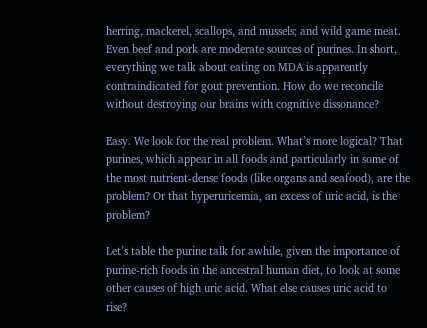herring, mackerel, scallops, and mussels; and wild game meat. Even beef and pork are moderate sources of purines. In short, everything we talk about eating on MDA is apparently contraindicated for gout prevention. How do we reconcile without destroying our brains with cognitive dissonance?

Easy. We look for the real problem. What’s more logical? That purines, which appear in all foods and particularly in some of the most nutrient-dense foods (like organs and seafood), are the problem? Or that hyperuricemia, an excess of uric acid, is the problem?

Let’s table the purine talk for awhile, given the importance of purine-rich foods in the ancestral human diet, to look at some other causes of high uric acid. What else causes uric acid to rise?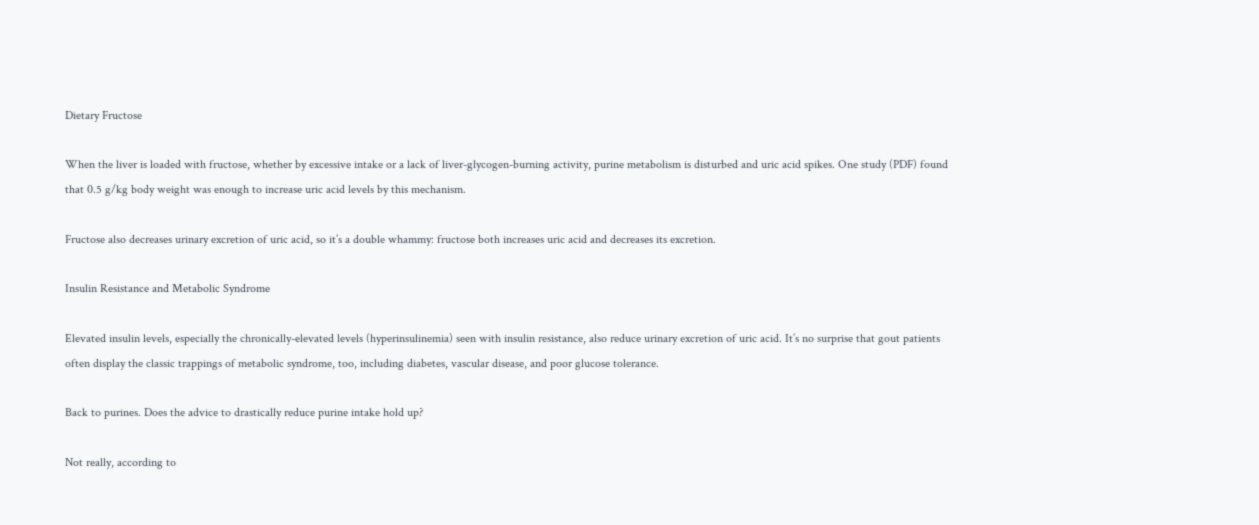Dietary Fructose

When the liver is loaded with fructose, whether by excessive intake or a lack of liver-glycogen-burning activity, purine metabolism is disturbed and uric acid spikes. One study (PDF) found that 0.5 g/kg body weight was enough to increase uric acid levels by this mechanism.

Fructose also decreases urinary excretion of uric acid, so it’s a double whammy: fructose both increases uric acid and decreases its excretion.

Insulin Resistance and Metabolic Syndrome

Elevated insulin levels, especially the chronically-elevated levels (hyperinsulinemia) seen with insulin resistance, also reduce urinary excretion of uric acid. It’s no surprise that gout patients often display the classic trappings of metabolic syndrome, too, including diabetes, vascular disease, and poor glucose tolerance.

Back to purines. Does the advice to drastically reduce purine intake hold up?

Not really, according to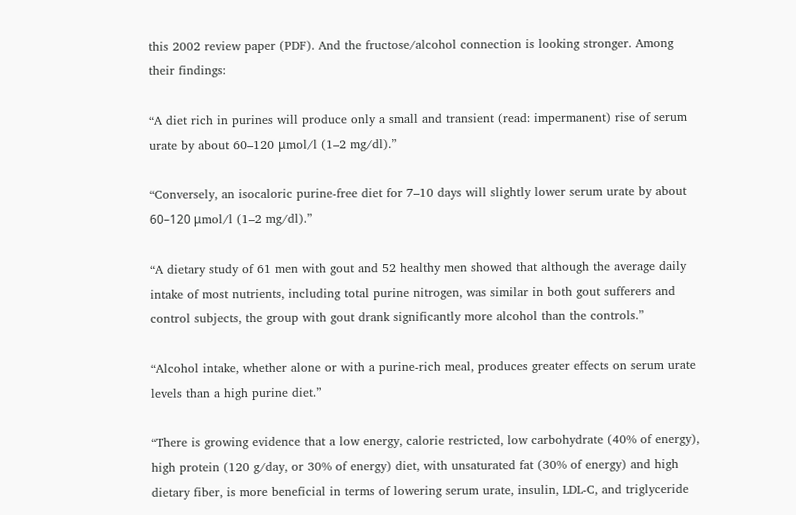this 2002 review paper (PDF). And the fructose/alcohol connection is looking stronger. Among their findings:

“A diet rich in purines will produce only a small and transient (read: impermanent) rise of serum urate by about 60–120 μmol/l (1–2 mg/dl).”

“Conversely, an isocaloric purine-free diet for 7–10 days will slightly lower serum urate by about 60–120 μmol/l (1–2 mg/dl).”

“A dietary study of 61 men with gout and 52 healthy men showed that although the average daily intake of most nutrients, including total purine nitrogen, was similar in both gout sufferers and control subjects, the group with gout drank significantly more alcohol than the controls.”

“Alcohol intake, whether alone or with a purine-rich meal, produces greater effects on serum urate levels than a high purine diet.”

“There is growing evidence that a low energy, calorie restricted, low carbohydrate (40% of energy), high protein (120 g/day, or 30% of energy) diet, with unsaturated fat (30% of energy) and high dietary fiber, is more beneficial in terms of lowering serum urate, insulin, LDL-C, and triglyceride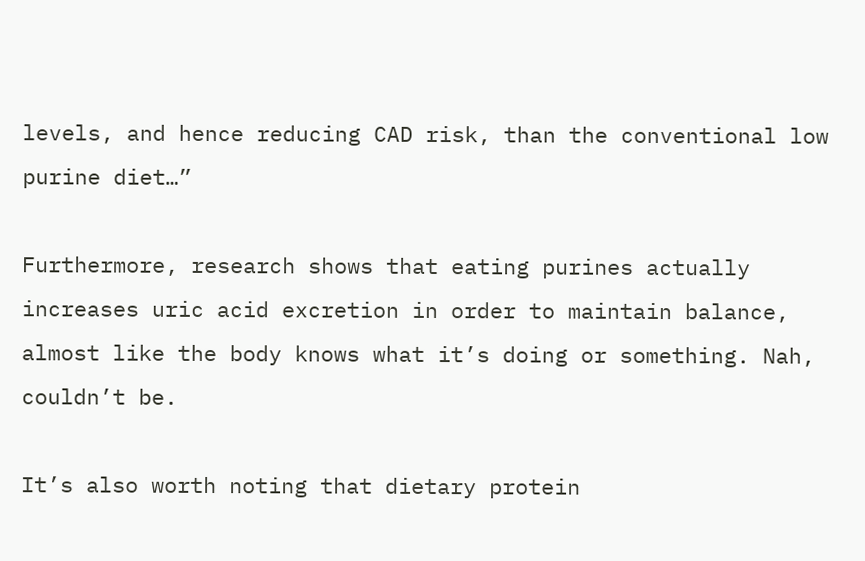levels, and hence reducing CAD risk, than the conventional low purine diet…”

Furthermore, research shows that eating purines actually increases uric acid excretion in order to maintain balance, almost like the body knows what it’s doing or something. Nah, couldn’t be.

It’s also worth noting that dietary protein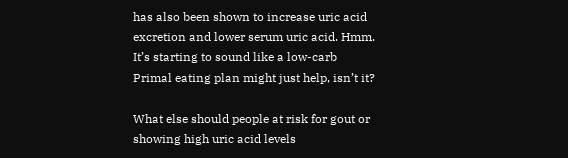has also been shown to increase uric acid excretion and lower serum uric acid. Hmm. It’s starting to sound like a low-carb Primal eating plan might just help, isn’t it?

What else should people at risk for gout or showing high uric acid levels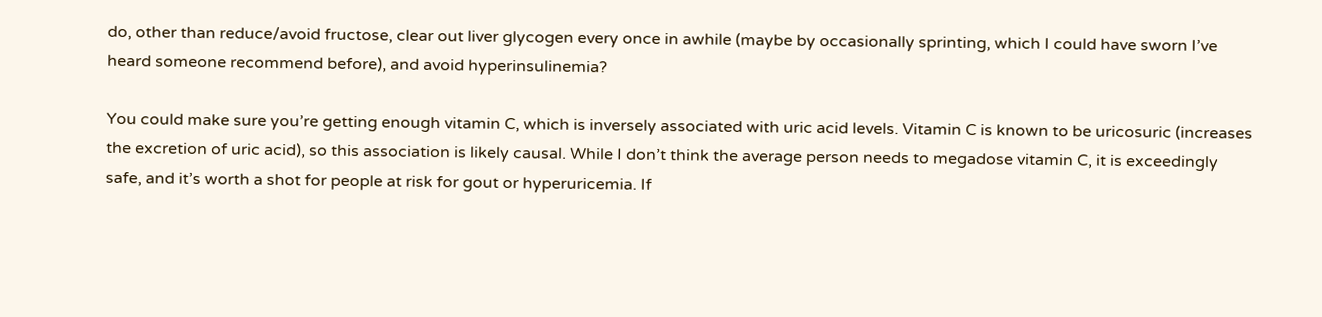do, other than reduce/avoid fructose, clear out liver glycogen every once in awhile (maybe by occasionally sprinting, which I could have sworn I’ve heard someone recommend before), and avoid hyperinsulinemia?

You could make sure you’re getting enough vitamin C, which is inversely associated with uric acid levels. Vitamin C is known to be uricosuric (increases the excretion of uric acid), so this association is likely causal. While I don’t think the average person needs to megadose vitamin C, it is exceedingly safe, and it’s worth a shot for people at risk for gout or hyperuricemia. If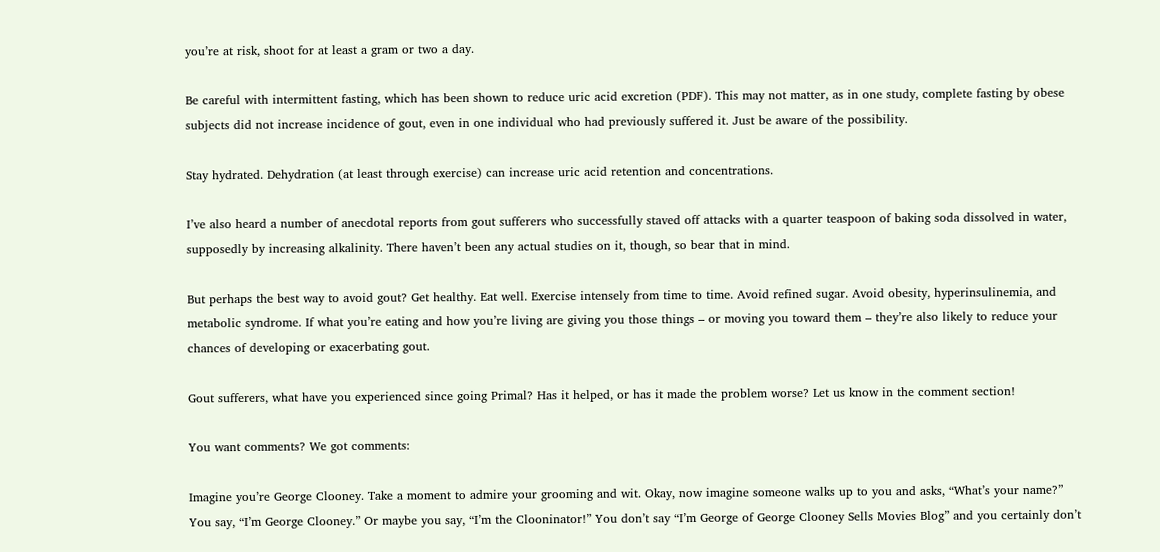you’re at risk, shoot for at least a gram or two a day.

Be careful with intermittent fasting, which has been shown to reduce uric acid excretion (PDF). This may not matter, as in one study, complete fasting by obese subjects did not increase incidence of gout, even in one individual who had previously suffered it. Just be aware of the possibility.

Stay hydrated. Dehydration (at least through exercise) can increase uric acid retention and concentrations.

I’ve also heard a number of anecdotal reports from gout sufferers who successfully staved off attacks with a quarter teaspoon of baking soda dissolved in water, supposedly by increasing alkalinity. There haven’t been any actual studies on it, though, so bear that in mind.

But perhaps the best way to avoid gout? Get healthy. Eat well. Exercise intensely from time to time. Avoid refined sugar. Avoid obesity, hyperinsulinemia, and metabolic syndrome. If what you’re eating and how you’re living are giving you those things – or moving you toward them – they’re also likely to reduce your chances of developing or exacerbating gout.

Gout sufferers, what have you experienced since going Primal? Has it helped, or has it made the problem worse? Let us know in the comment section!

You want comments? We got comments:

Imagine you’re George Clooney. Take a moment to admire your grooming and wit. Okay, now imagine someone walks up to you and asks, “What’s your name?” You say, “I’m George Clooney.” Or maybe you say, “I’m the Clooninator!” You don’t say “I’m George of George Clooney Sells Movies Blog” and you certainly don’t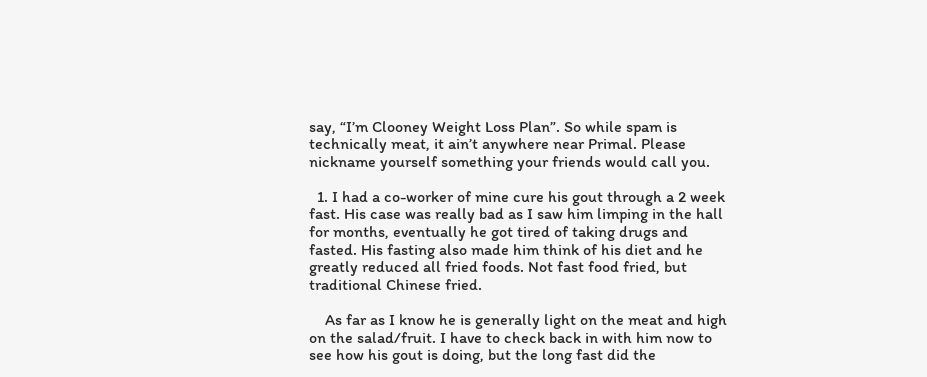say, “I’m Clooney Weight Loss Plan”. So while spam is technically meat, it ain’t anywhere near Primal. Please nickname yourself something your friends would call you.

  1. I had a co-worker of mine cure his gout through a 2 week fast. His case was really bad as I saw him limping in the hall for months, eventually he got tired of taking drugs and fasted. His fasting also made him think of his diet and he greatly reduced all fried foods. Not fast food fried, but traditional Chinese fried.

    As far as I know he is generally light on the meat and high on the salad/fruit. I have to check back in with him now to see how his gout is doing, but the long fast did the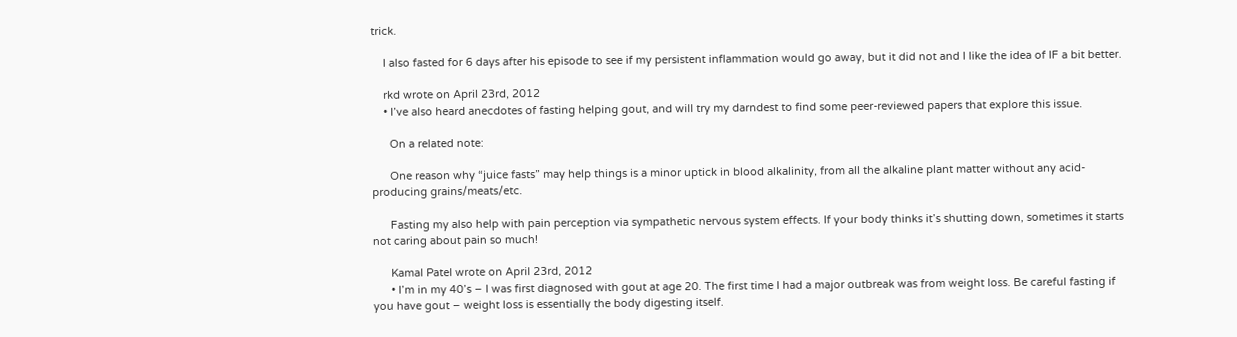trick.

    I also fasted for 6 days after his episode to see if my persistent inflammation would go away, but it did not and I like the idea of IF a bit better.

    rkd wrote on April 23rd, 2012
    • I’ve also heard anecdotes of fasting helping gout, and will try my darndest to find some peer-reviewed papers that explore this issue.

      On a related note:

      One reason why “juice fasts” may help things is a minor uptick in blood alkalinity, from all the alkaline plant matter without any acid-producing grains/meats/etc.

      Fasting my also help with pain perception via sympathetic nervous system effects. If your body thinks it’s shutting down, sometimes it starts not caring about pain so much!

      Kamal Patel wrote on April 23rd, 2012
      • I’m in my 40’s – I was first diagnosed with gout at age 20. The first time I had a major outbreak was from weight loss. Be careful fasting if you have gout – weight loss is essentially the body digesting itself.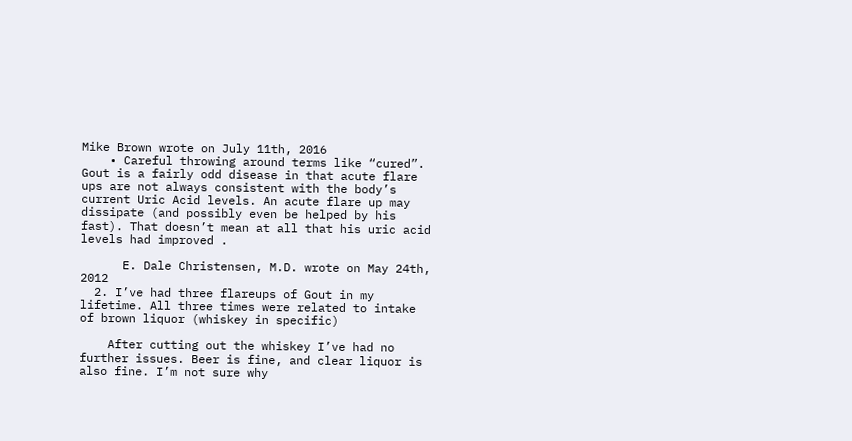Mike Brown wrote on July 11th, 2016
    • Careful throwing around terms like “cured”. Gout is a fairly odd disease in that acute flare ups are not always consistent with the body’s current Uric Acid levels. An acute flare up may dissipate (and possibly even be helped by his fast). That doesn’t mean at all that his uric acid levels had improved .

      E. Dale Christensen, M.D. wrote on May 24th, 2012
  2. I’ve had three flareups of Gout in my lifetime. All three times were related to intake of brown liquor (whiskey in specific)

    After cutting out the whiskey I’ve had no further issues. Beer is fine, and clear liquor is also fine. I’m not sure why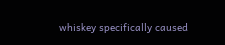whiskey specifically caused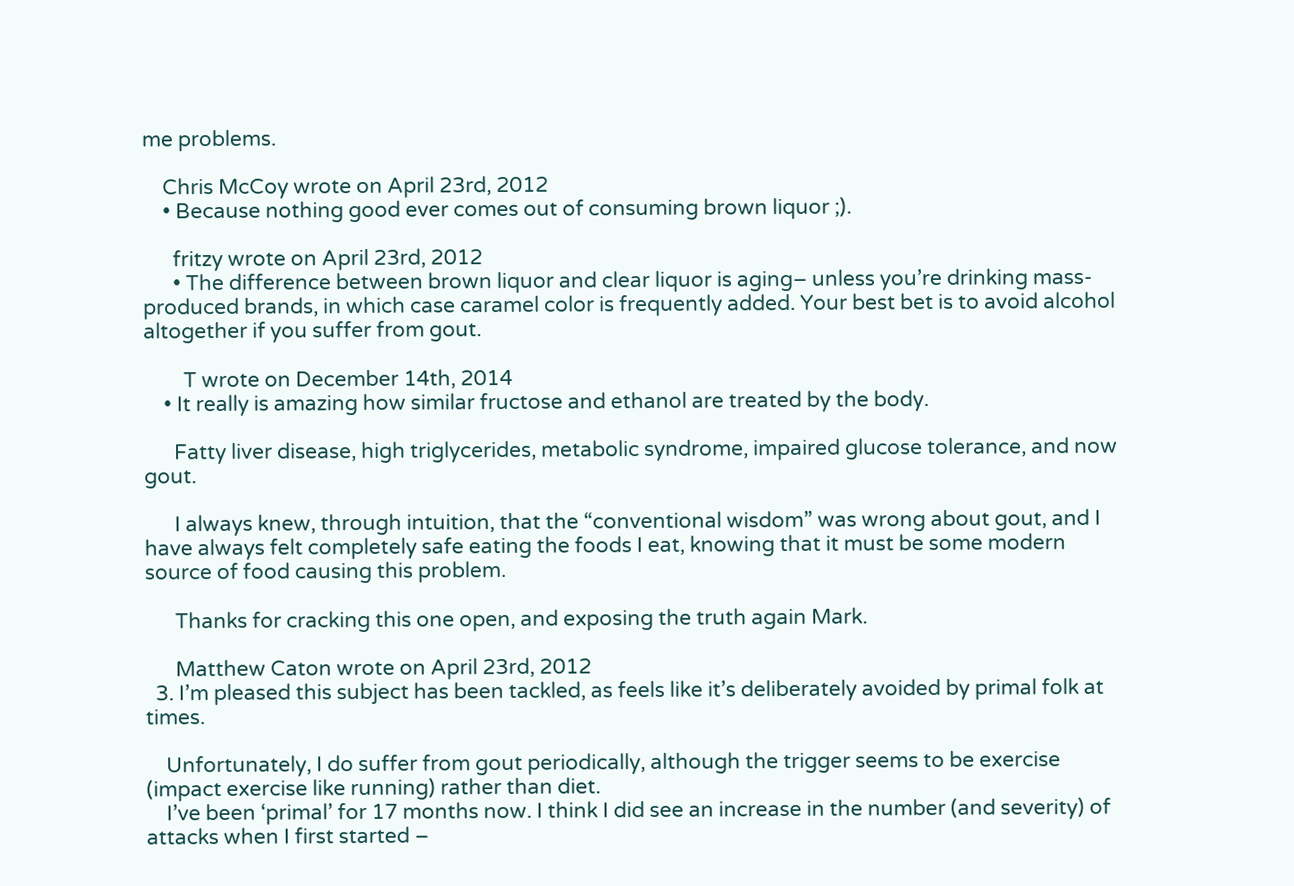me problems.

    Chris McCoy wrote on April 23rd, 2012
    • Because nothing good ever comes out of consuming brown liquor ;).

      fritzy wrote on April 23rd, 2012
      • The difference between brown liquor and clear liquor is aging– unless you’re drinking mass-produced brands, in which case caramel color is frequently added. Your best bet is to avoid alcohol altogether if you suffer from gout.

        T wrote on December 14th, 2014
    • It really is amazing how similar fructose and ethanol are treated by the body.

      Fatty liver disease, high triglycerides, metabolic syndrome, impaired glucose tolerance, and now gout.

      I always knew, through intuition, that the “conventional wisdom” was wrong about gout, and I have always felt completely safe eating the foods I eat, knowing that it must be some modern source of food causing this problem.

      Thanks for cracking this one open, and exposing the truth again Mark.

      Matthew Caton wrote on April 23rd, 2012
  3. I’m pleased this subject has been tackled, as feels like it’s deliberately avoided by primal folk at times.

    Unfortunately, I do suffer from gout periodically, although the trigger seems to be exercise (impact exercise like running) rather than diet.
    I’ve been ‘primal’ for 17 months now. I think I did see an increase in the number (and severity) of attacks when I first started –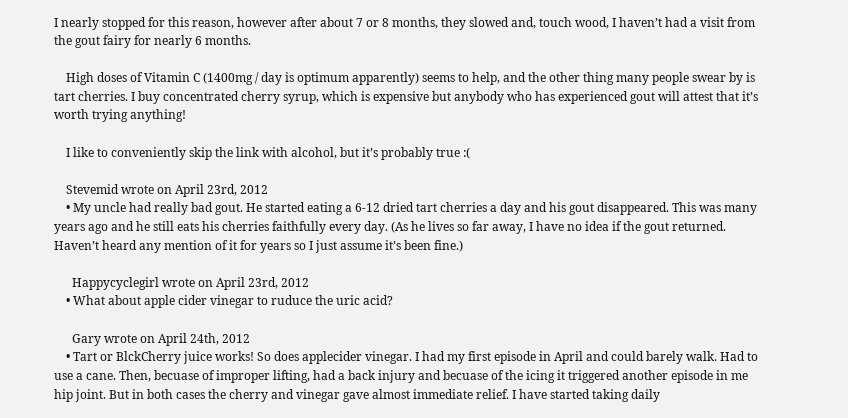I nearly stopped for this reason, however after about 7 or 8 months, they slowed and, touch wood, I haven’t had a visit from the gout fairy for nearly 6 months.

    High doses of Vitamin C (1400mg / day is optimum apparently) seems to help, and the other thing many people swear by is tart cherries. I buy concentrated cherry syrup, which is expensive but anybody who has experienced gout will attest that it’s worth trying anything!

    I like to conveniently skip the link with alcohol, but it’s probably true :(

    Stevemid wrote on April 23rd, 2012
    • My uncle had really bad gout. He started eating a 6-12 dried tart cherries a day and his gout disappeared. This was many years ago and he still eats his cherries faithfully every day. (As he lives so far away, I have no idea if the gout returned. Haven’t heard any mention of it for years so I just assume it’s been fine.)

      Happycyclegirl wrote on April 23rd, 2012
    • What about apple cider vinegar to ruduce the uric acid?

      Gary wrote on April 24th, 2012
    • Tart or BlckCherry juice works! So does applecider vinegar. I had my first episode in April and could barely walk. Had to use a cane. Then, becuase of improper lifting, had a back injury and becuase of the icing it triggered another episode in me hip joint. But in both cases the cherry and vinegar gave almost immediate relief. I have started taking daily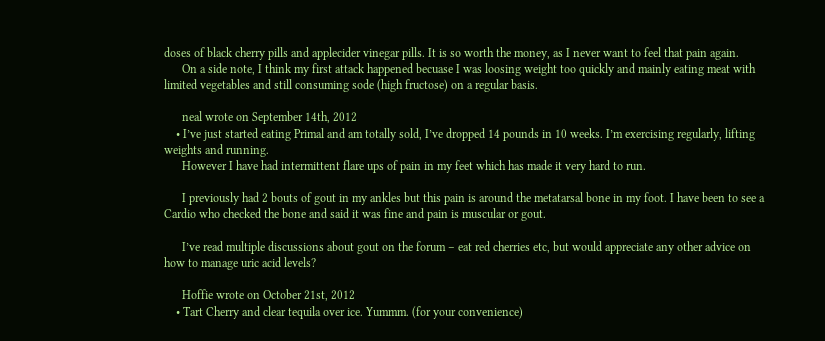doses of black cherry pills and applecider vinegar pills. It is so worth the money, as I never want to feel that pain again.
      On a side note, I think my first attack happened becuase I was loosing weight too quickly and mainly eating meat with limited vegetables and still consuming sode (high fructose) on a regular basis.

      neal wrote on September 14th, 2012
    • I’ve just started eating Primal and am totally sold, I’ve dropped 14 pounds in 10 weeks. I’m exercising regularly, lifting weights and running.
      However I have had intermittent flare ups of pain in my feet which has made it very hard to run.

      I previously had 2 bouts of gout in my ankles but this pain is around the metatarsal bone in my foot. I have been to see a Cardio who checked the bone and said it was fine and pain is muscular or gout.

      I’ve read multiple discussions about gout on the forum – eat red cherries etc, but would appreciate any other advice on how to manage uric acid levels?

      Hoffie wrote on October 21st, 2012
    • Tart Cherry and clear tequila over ice. Yummm. (for your convenience)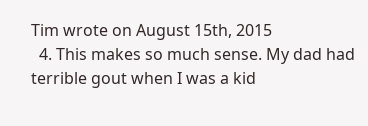Tim wrote on August 15th, 2015
  4. This makes so much sense. My dad had terrible gout when I was a kid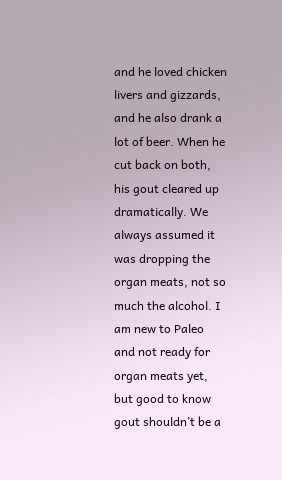and he loved chicken livers and gizzards, and he also drank a lot of beer. When he cut back on both, his gout cleared up dramatically. We always assumed it was dropping the organ meats, not so much the alcohol. I am new to Paleo and not ready for organ meats yet, but good to know gout shouldn’t be a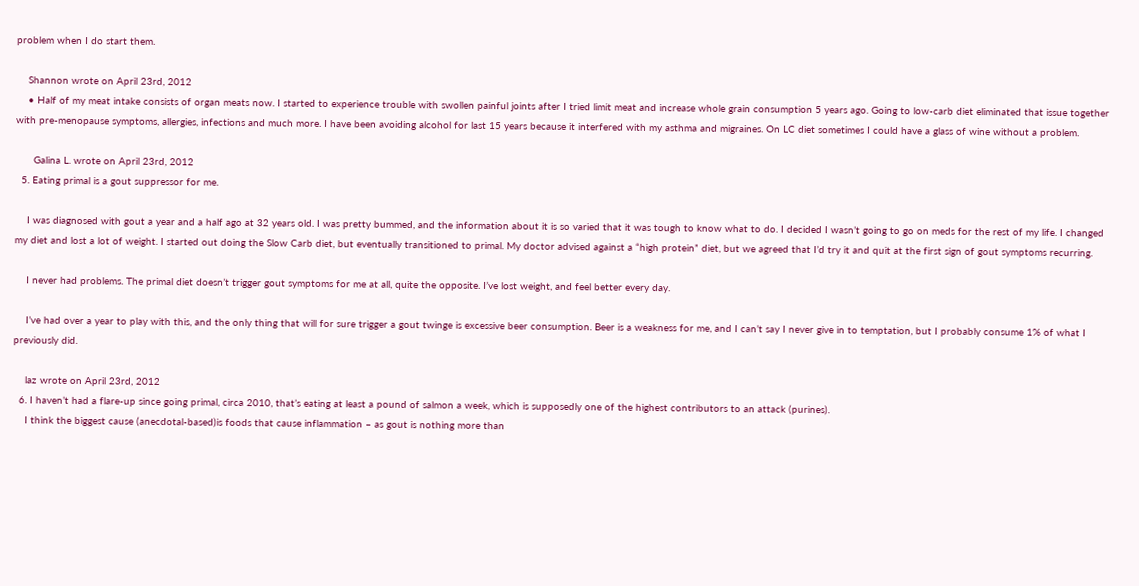problem when I do start them.

    Shannon wrote on April 23rd, 2012
    • Half of my meat intake consists of organ meats now. I started to experience trouble with swollen painful joints after I tried limit meat and increase whole grain consumption 5 years ago. Going to low-carb diet eliminated that issue together with pre-menopause symptoms, allergies, infections and much more. I have been avoiding alcohol for last 15 years because it interfered with my asthma and migraines. On LC diet sometimes I could have a glass of wine without a problem.

      Galina L. wrote on April 23rd, 2012
  5. Eating primal is a gout suppressor for me.

    I was diagnosed with gout a year and a half ago at 32 years old. I was pretty bummed, and the information about it is so varied that it was tough to know what to do. I decided I wasn’t going to go on meds for the rest of my life. I changed my diet and lost a lot of weight. I started out doing the Slow Carb diet, but eventually transitioned to primal. My doctor advised against a “high protein” diet, but we agreed that I’d try it and quit at the first sign of gout symptoms recurring.

    I never had problems. The primal diet doesn’t trigger gout symptoms for me at all, quite the opposite. I’ve lost weight, and feel better every day.

    I’ve had over a year to play with this, and the only thing that will for sure trigger a gout twinge is excessive beer consumption. Beer is a weakness for me, and I can’t say I never give in to temptation, but I probably consume 1% of what I previously did.

    laz wrote on April 23rd, 2012
  6. I haven’t had a flare-up since going primal, circa 2010, that’s eating at least a pound of salmon a week, which is supposedly one of the highest contributors to an attack (purines).
    I think the biggest cause (anecdotal-based)is foods that cause inflammation – as gout is nothing more than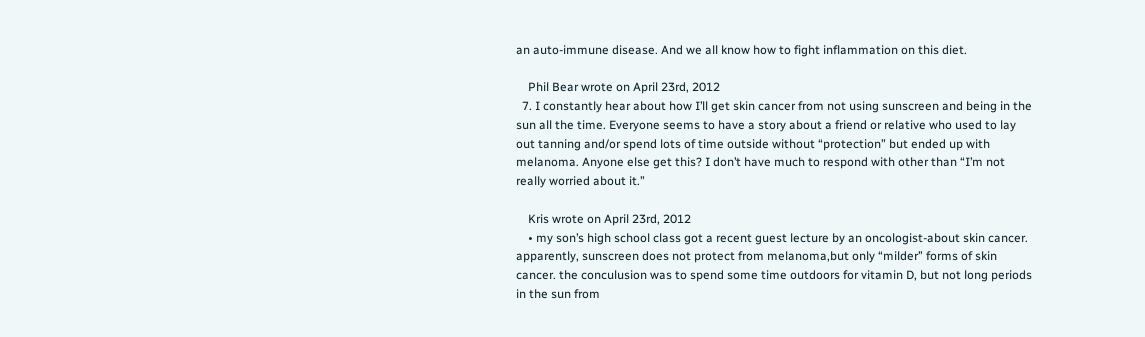an auto-immune disease. And we all know how to fight inflammation on this diet.

    Phil Bear wrote on April 23rd, 2012
  7. I constantly hear about how I’ll get skin cancer from not using sunscreen and being in the sun all the time. Everyone seems to have a story about a friend or relative who used to lay out tanning and/or spend lots of time outside without “protection” but ended up with melanoma. Anyone else get this? I don’t have much to respond with other than “I’m not really worried about it.”

    Kris wrote on April 23rd, 2012
    • my son’s high school class got a recent guest lecture by an oncologist-about skin cancer. apparently, sunscreen does not protect from melanoma,but only “milder” forms of skin cancer. the conculusion was to spend some time outdoors for vitamin D, but not long periods in the sun from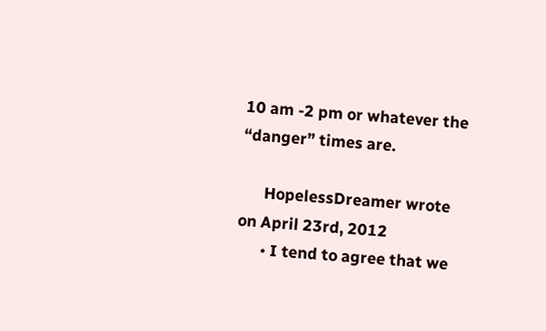10 am -2 pm or whatever the “danger” times are.

      HopelessDreamer wrote on April 23rd, 2012
      • I tend to agree that we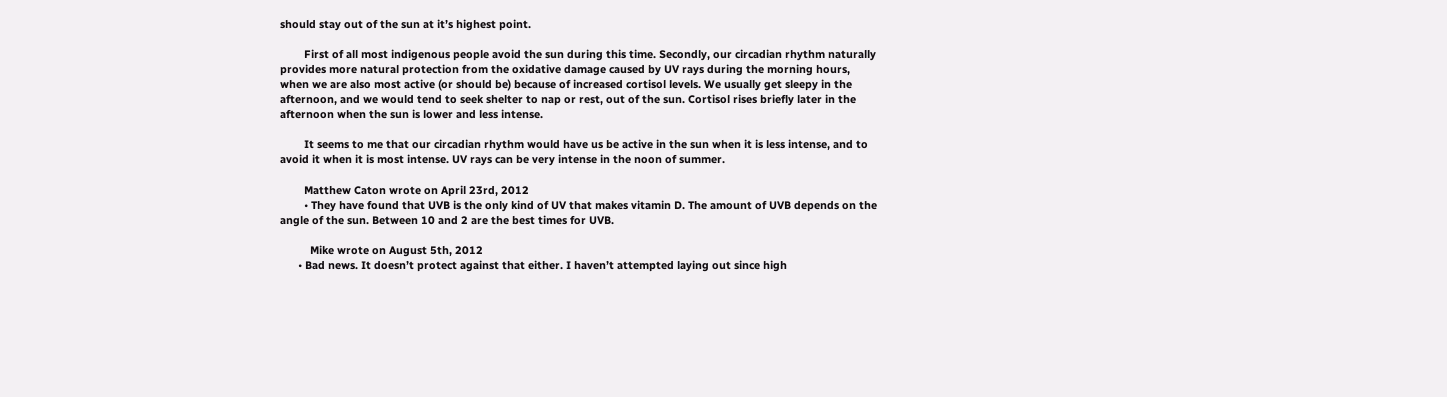should stay out of the sun at it’s highest point.

        First of all most indigenous people avoid the sun during this time. Secondly, our circadian rhythm naturally provides more natural protection from the oxidative damage caused by UV rays during the morning hours, when we are also most active (or should be) because of increased cortisol levels. We usually get sleepy in the afternoon, and we would tend to seek shelter to nap or rest, out of the sun. Cortisol rises briefly later in the afternoon when the sun is lower and less intense.

        It seems to me that our circadian rhythm would have us be active in the sun when it is less intense, and to avoid it when it is most intense. UV rays can be very intense in the noon of summer.

        Matthew Caton wrote on April 23rd, 2012
        • They have found that UVB is the only kind of UV that makes vitamin D. The amount of UVB depends on the angle of the sun. Between 10 and 2 are the best times for UVB.

          Mike wrote on August 5th, 2012
      • Bad news. It doesn’t protect against that either. I haven’t attempted laying out since high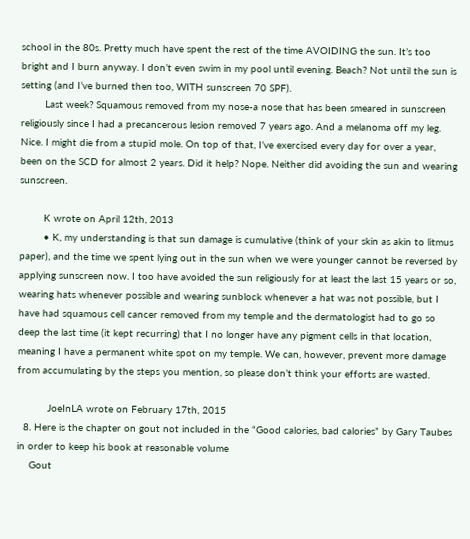school in the 80s. Pretty much have spent the rest of the time AVOIDING the sun. It’s too bright and I burn anyway. I don’t even swim in my pool until evening. Beach? Not until the sun is setting (and I’ve burned then too, WITH sunscreen 70 SPF).
        Last week? Squamous removed from my nose-a nose that has been smeared in sunscreen religiously since I had a precancerous lesion removed 7 years ago. And a melanoma off my leg. Nice. I might die from a stupid mole. On top of that, I’ve exercised every day for over a year, been on the SCD for almost 2 years. Did it help? Nope. Neither did avoiding the sun and wearing sunscreen.

        K wrote on April 12th, 2013
        • K, my understanding is that sun damage is cumulative (think of your skin as akin to litmus paper), and the time we spent lying out in the sun when we were younger cannot be reversed by applying sunscreen now. I too have avoided the sun religiously for at least the last 15 years or so, wearing hats whenever possible and wearing sunblock whenever a hat was not possible, but I have had squamous cell cancer removed from my temple and the dermatologist had to go so deep the last time (it kept recurring) that I no longer have any pigment cells in that location, meaning I have a permanent white spot on my temple. We can, however, prevent more damage from accumulating by the steps you mention, so please don’t think your efforts are wasted.

          JoeInLA wrote on February 17th, 2015
  8. Here is the chapter on gout not included in the “Good calories, bad calories” by Gary Taubes in order to keep his book at reasonable volume
    Gout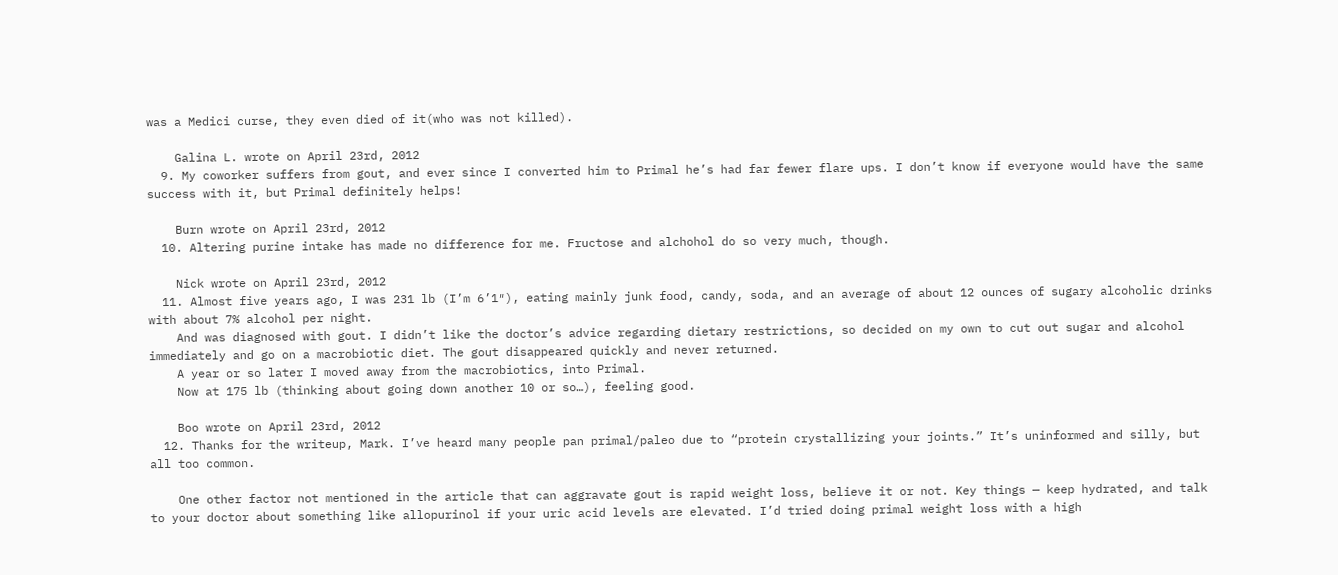was a Medici curse, they even died of it(who was not killed).

    Galina L. wrote on April 23rd, 2012
  9. My coworker suffers from gout, and ever since I converted him to Primal he’s had far fewer flare ups. I don’t know if everyone would have the same success with it, but Primal definitely helps!

    Burn wrote on April 23rd, 2012
  10. Altering purine intake has made no difference for me. Fructose and alchohol do so very much, though.

    Nick wrote on April 23rd, 2012
  11. Almost five years ago, I was 231 lb (I’m 6’1″), eating mainly junk food, candy, soda, and an average of about 12 ounces of sugary alcoholic drinks with about 7% alcohol per night.
    And was diagnosed with gout. I didn’t like the doctor’s advice regarding dietary restrictions, so decided on my own to cut out sugar and alcohol immediately and go on a macrobiotic diet. The gout disappeared quickly and never returned.
    A year or so later I moved away from the macrobiotics, into Primal.
    Now at 175 lb (thinking about going down another 10 or so…), feeling good.

    Boo wrote on April 23rd, 2012
  12. Thanks for the writeup, Mark. I’ve heard many people pan primal/paleo due to “protein crystallizing your joints.” It’s uninformed and silly, but all too common.

    One other factor not mentioned in the article that can aggravate gout is rapid weight loss, believe it or not. Key things — keep hydrated, and talk to your doctor about something like allopurinol if your uric acid levels are elevated. I’d tried doing primal weight loss with a high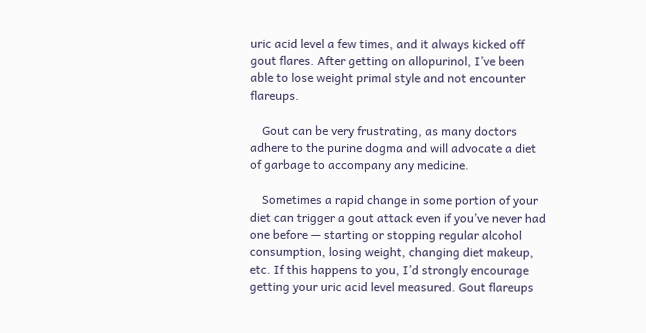uric acid level a few times, and it always kicked off gout flares. After getting on allopurinol, I’ve been able to lose weight primal style and not encounter flareups.

    Gout can be very frustrating, as many doctors adhere to the purine dogma and will advocate a diet of garbage to accompany any medicine.

    Sometimes a rapid change in some portion of your diet can trigger a gout attack even if you’ve never had one before — starting or stopping regular alcohol consumption, losing weight, changing diet makeup, etc. If this happens to you, I’d strongly encourage getting your uric acid level measured. Gout flareups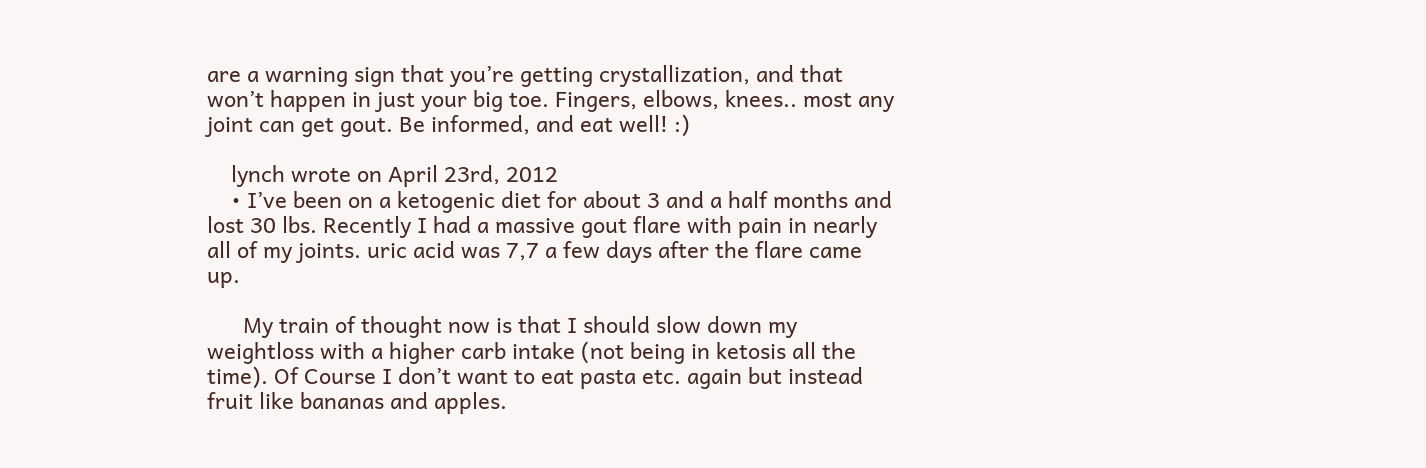are a warning sign that you’re getting crystallization, and that won’t happen in just your big toe. Fingers, elbows, knees.. most any joint can get gout. Be informed, and eat well! :)

    lynch wrote on April 23rd, 2012
    • I’ve been on a ketogenic diet for about 3 and a half months and lost 30 lbs. Recently I had a massive gout flare with pain in nearly all of my joints. uric acid was 7,7 a few days after the flare came up.

      My train of thought now is that I should slow down my weightloss with a higher carb intake (not being in ketosis all the time). Of Course I don’t want to eat pasta etc. again but instead fruit like bananas and apples.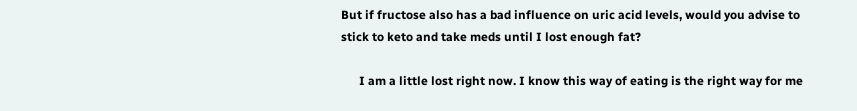But if fructose also has a bad influence on uric acid levels, would you advise to stick to keto and take meds until I lost enough fat?

      I am a little lost right now. I know this way of eating is the right way for me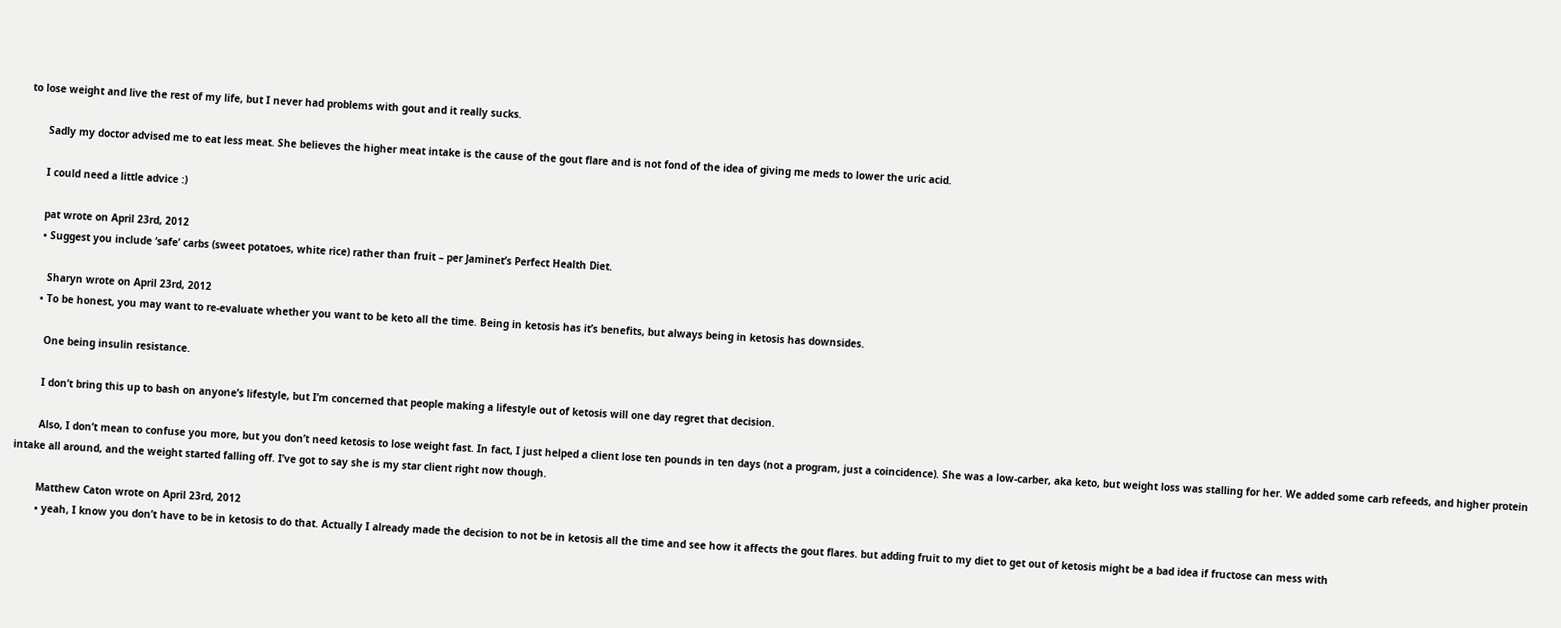to lose weight and live the rest of my life, but I never had problems with gout and it really sucks.

      Sadly my doctor advised me to eat less meat. She believes the higher meat intake is the cause of the gout flare and is not fond of the idea of giving me meds to lower the uric acid.

      I could need a little advice :)

      pat wrote on April 23rd, 2012
      • Suggest you include ‘safe’ carbs (sweet potatoes, white rice) rather than fruit – per Jaminet’s Perfect Health Diet.

        Sharyn wrote on April 23rd, 2012
      • To be honest, you may want to re-evaluate whether you want to be keto all the time. Being in ketosis has it’s benefits, but always being in ketosis has downsides.

        One being insulin resistance.

        I don’t bring this up to bash on anyone’s lifestyle, but I’m concerned that people making a lifestyle out of ketosis will one day regret that decision.

        Also, I don’t mean to confuse you more, but you don’t need ketosis to lose weight fast. In fact, I just helped a client lose ten pounds in ten days (not a program, just a coincidence). She was a low-carber, aka keto, but weight loss was stalling for her. We added some carb refeeds, and higher protein intake all around, and the weight started falling off. I’ve got to say she is my star client right now though.

        Matthew Caton wrote on April 23rd, 2012
        • yeah, I know you don’t have to be in ketosis to do that. Actually I already made the decision to not be in ketosis all the time and see how it affects the gout flares. but adding fruit to my diet to get out of ketosis might be a bad idea if fructose can mess with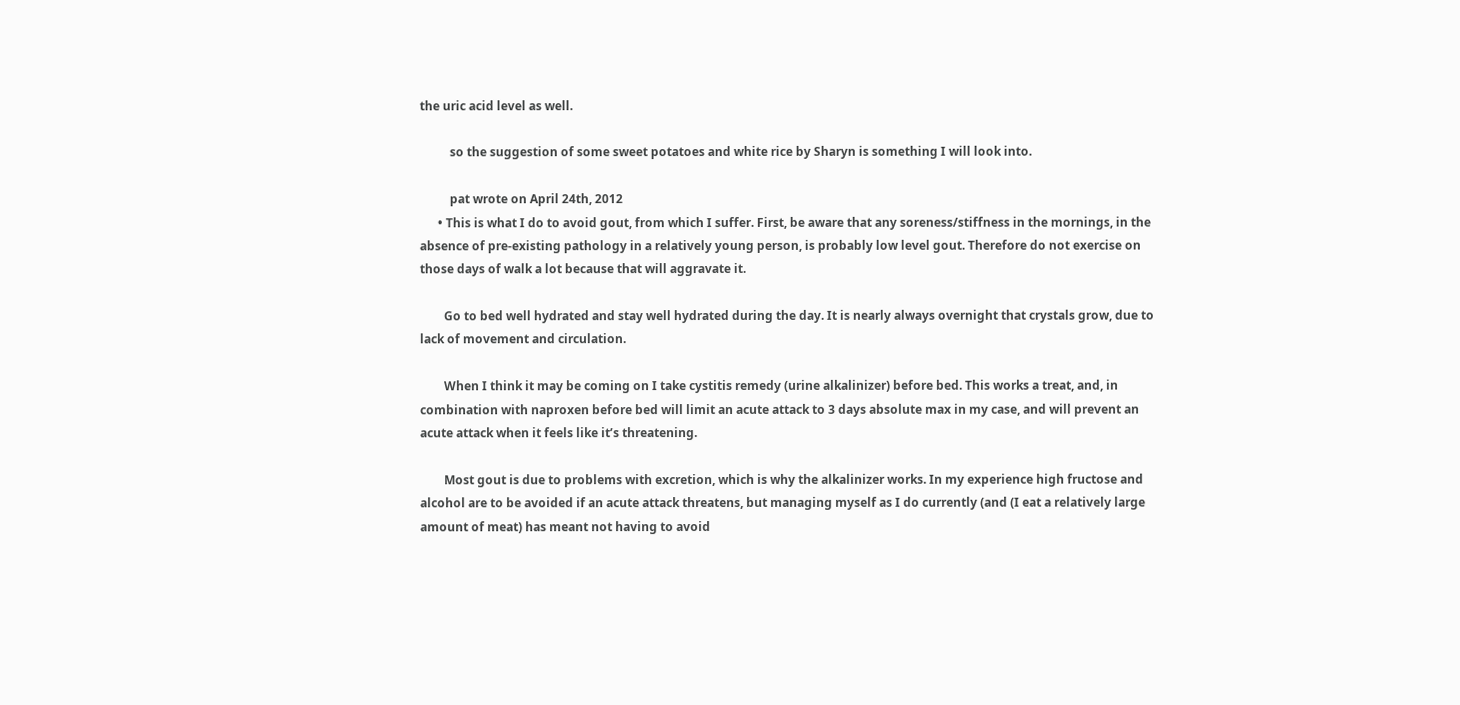the uric acid level as well.

          so the suggestion of some sweet potatoes and white rice by Sharyn is something I will look into.

          pat wrote on April 24th, 2012
      • This is what I do to avoid gout, from which I suffer. First, be aware that any soreness/stiffness in the mornings, in the absence of pre-existing pathology in a relatively young person, is probably low level gout. Therefore do not exercise on those days of walk a lot because that will aggravate it.

        Go to bed well hydrated and stay well hydrated during the day. It is nearly always overnight that crystals grow, due to lack of movement and circulation.

        When I think it may be coming on I take cystitis remedy (urine alkalinizer) before bed. This works a treat, and, in combination with naproxen before bed will limit an acute attack to 3 days absolute max in my case, and will prevent an acute attack when it feels like it’s threatening.

        Most gout is due to problems with excretion, which is why the alkalinizer works. In my experience high fructose and alcohol are to be avoided if an acute attack threatens, but managing myself as I do currently (and (I eat a relatively large amount of meat) has meant not having to avoid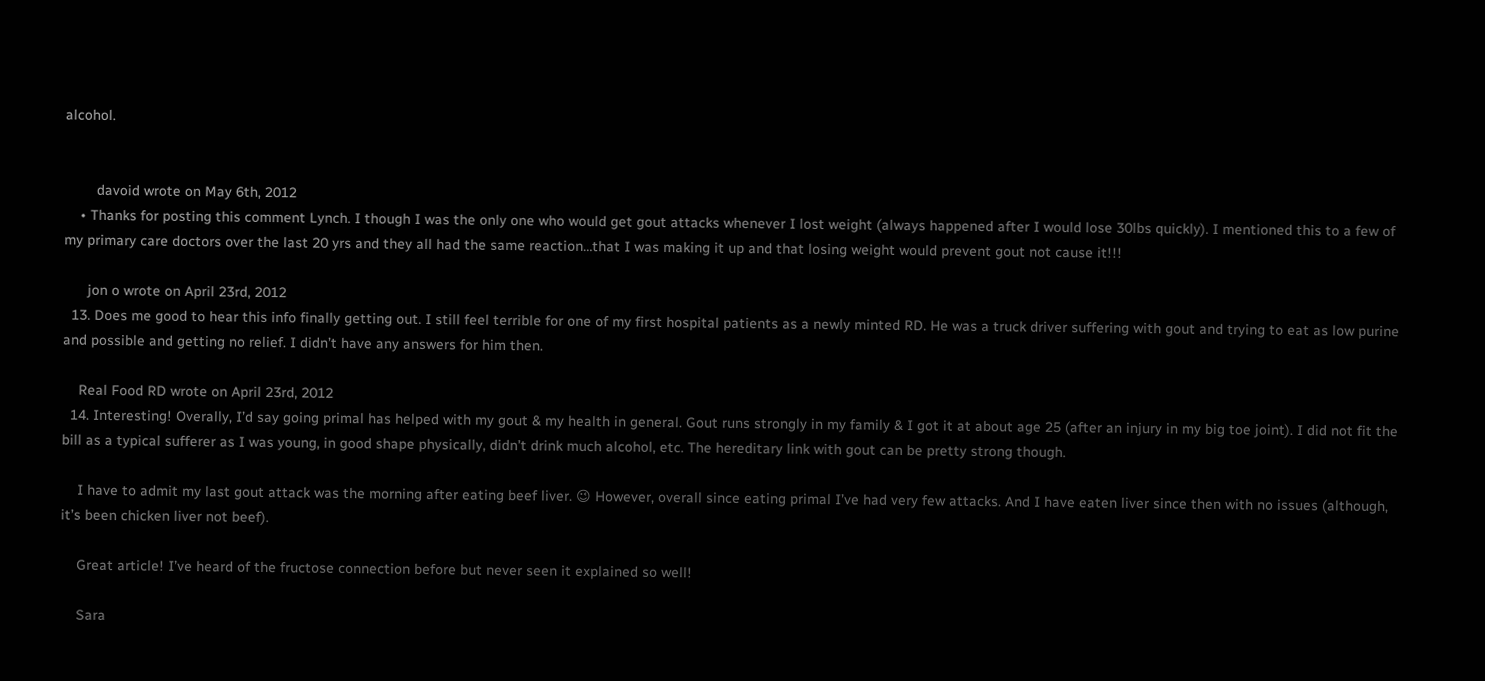alcohol.


        davoid wrote on May 6th, 2012
    • Thanks for posting this comment Lynch. I though I was the only one who would get gout attacks whenever I lost weight (always happened after I would lose 30lbs quickly). I mentioned this to a few of my primary care doctors over the last 20 yrs and they all had the same reaction…that I was making it up and that losing weight would prevent gout not cause it!!!

      jon o wrote on April 23rd, 2012
  13. Does me good to hear this info finally getting out. I still feel terrible for one of my first hospital patients as a newly minted RD. He was a truck driver suffering with gout and trying to eat as low purine and possible and getting no relief. I didn’t have any answers for him then.

    Real Food RD wrote on April 23rd, 2012
  14. Interesting! Overally, I’d say going primal has helped with my gout & my health in general. Gout runs strongly in my family & I got it at about age 25 (after an injury in my big toe joint). I did not fit the bill as a typical sufferer as I was young, in good shape physically, didn’t drink much alcohol, etc. The hereditary link with gout can be pretty strong though.

    I have to admit my last gout attack was the morning after eating beef liver. 😉 However, overall since eating primal I’ve had very few attacks. And I have eaten liver since then with no issues (although, it’s been chicken liver not beef).

    Great article! I’ve heard of the fructose connection before but never seen it explained so well!

    Sara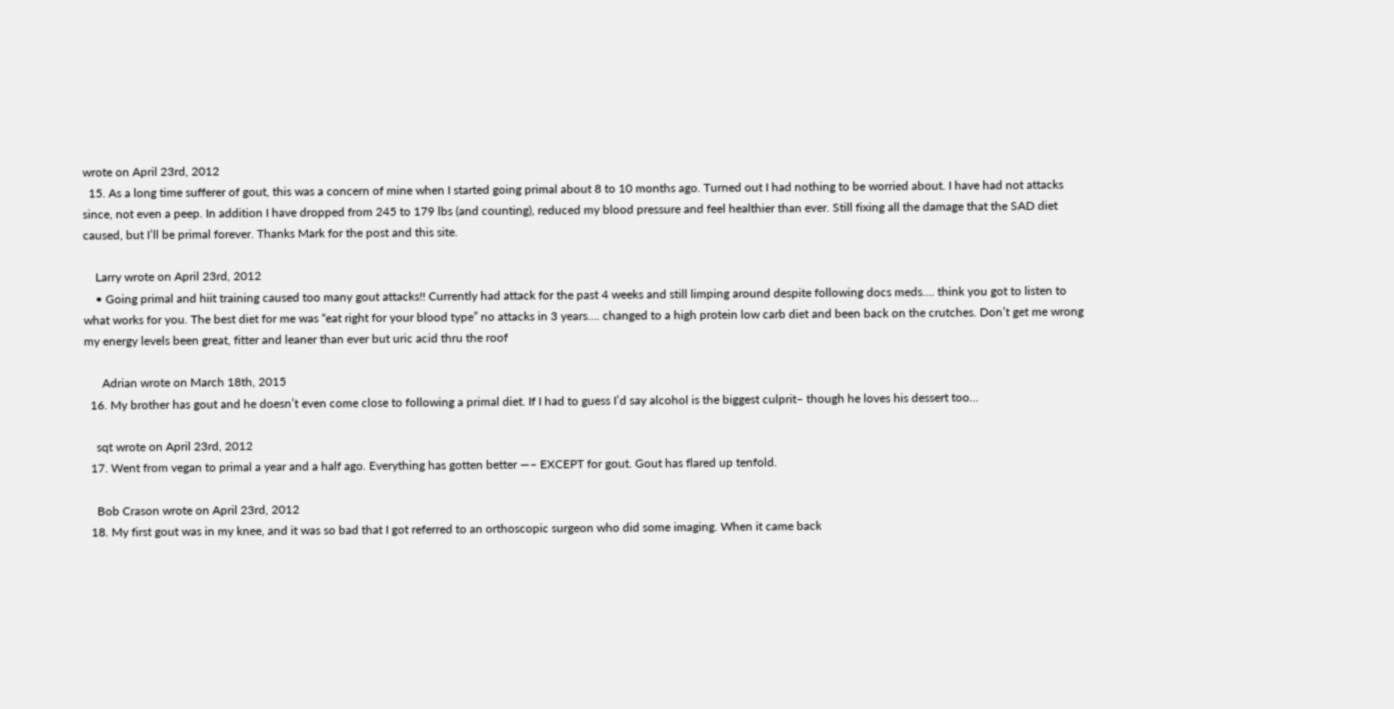wrote on April 23rd, 2012
  15. As a long time sufferer of gout, this was a concern of mine when I started going primal about 8 to 10 months ago. Turned out I had nothing to be worried about. I have had not attacks since, not even a peep. In addition I have dropped from 245 to 179 lbs (and counting), reduced my blood pressure and feel healthier than ever. Still fixing all the damage that the SAD diet caused, but I’ll be primal forever. Thanks Mark for the post and this site.

    Larry wrote on April 23rd, 2012
    • Going primal and hiit training caused too many gout attacks!! Currently had attack for the past 4 weeks and still limping around despite following docs meds…. think you got to listen to what works for you. The best diet for me was “eat right for your blood type” no attacks in 3 years…. changed to a high protein low carb diet and been back on the crutches. Don’t get me wrong my energy levels been great, fitter and leaner than ever but uric acid thru the roof

      Adrian wrote on March 18th, 2015
  16. My brother has gout and he doesn’t even come close to following a primal diet. If I had to guess I’d say alcohol is the biggest culprit– though he loves his dessert too…

    sqt wrote on April 23rd, 2012
  17. Went from vegan to primal a year and a half ago. Everything has gotten better —– EXCEPT for gout. Gout has flared up tenfold.

    Bob Crason wrote on April 23rd, 2012
  18. My first gout was in my knee, and it was so bad that I got referred to an orthoscopic surgeon who did some imaging. When it came back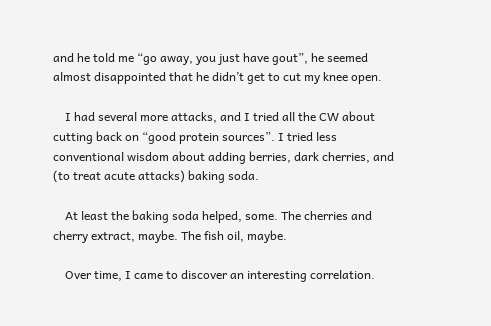and he told me “go away, you just have gout”, he seemed almost disappointed that he didn’t get to cut my knee open.

    I had several more attacks, and I tried all the CW about cutting back on “good protein sources”. I tried less conventional wisdom about adding berries, dark cherries, and (to treat acute attacks) baking soda.

    At least the baking soda helped, some. The cherries and cherry extract, maybe. The fish oil, maybe.

    Over time, I came to discover an interesting correlation.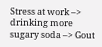Stress at work –> drinking more sugary soda –> Gout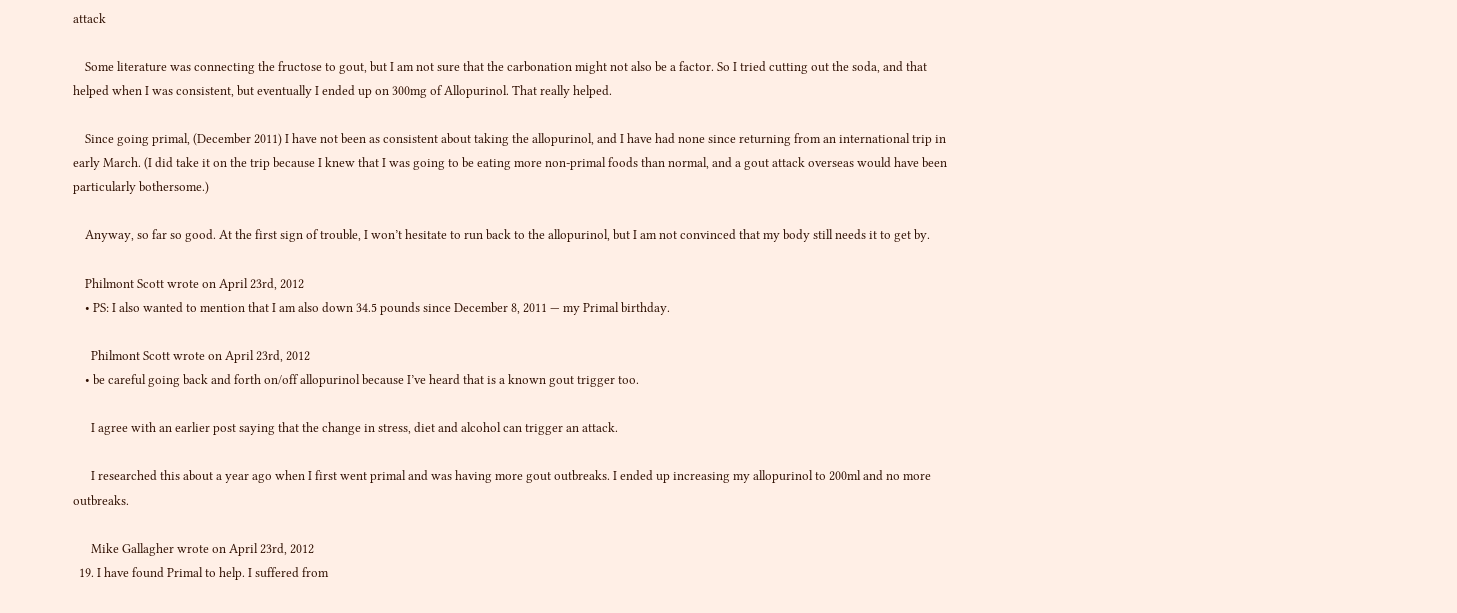attack

    Some literature was connecting the fructose to gout, but I am not sure that the carbonation might not also be a factor. So I tried cutting out the soda, and that helped when I was consistent, but eventually I ended up on 300mg of Allopurinol. That really helped.

    Since going primal, (December 2011) I have not been as consistent about taking the allopurinol, and I have had none since returning from an international trip in early March. (I did take it on the trip because I knew that I was going to be eating more non-primal foods than normal, and a gout attack overseas would have been particularly bothersome.)

    Anyway, so far so good. At the first sign of trouble, I won’t hesitate to run back to the allopurinol, but I am not convinced that my body still needs it to get by.

    Philmont Scott wrote on April 23rd, 2012
    • PS: I also wanted to mention that I am also down 34.5 pounds since December 8, 2011 — my Primal birthday.

      Philmont Scott wrote on April 23rd, 2012
    • be careful going back and forth on/off allopurinol because I’ve heard that is a known gout trigger too.

      I agree with an earlier post saying that the change in stress, diet and alcohol can trigger an attack.

      I researched this about a year ago when I first went primal and was having more gout outbreaks. I ended up increasing my allopurinol to 200ml and no more outbreaks.

      Mike Gallagher wrote on April 23rd, 2012
  19. I have found Primal to help. I suffered from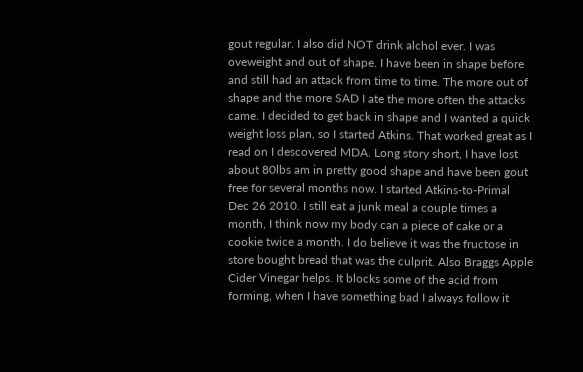gout regular. I also did NOT drink alchol ever. I was oveweight and out of shape. I have been in shape before and still had an attack from time to time. The more out of shape and the more SAD I ate the more often the attacks came. I decided to get back in shape and I wanted a quick weight loss plan, so I started Atkins. That worked great as I read on I descovered MDA. Long story short, I have lost about 80lbs am in pretty good shape and have been gout free for several months now. I started Atkins-to-Primal Dec 26 2010. I still eat a junk meal a couple times a month, I think now my body can a piece of cake or a cookie twice a month. I do believe it was the fructose in store bought bread that was the culprit. Also Braggs Apple Cider Vinegar helps. It blocks some of the acid from forming, when I have something bad I always follow it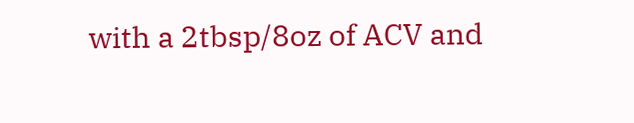with a 2tbsp/8oz of ACV and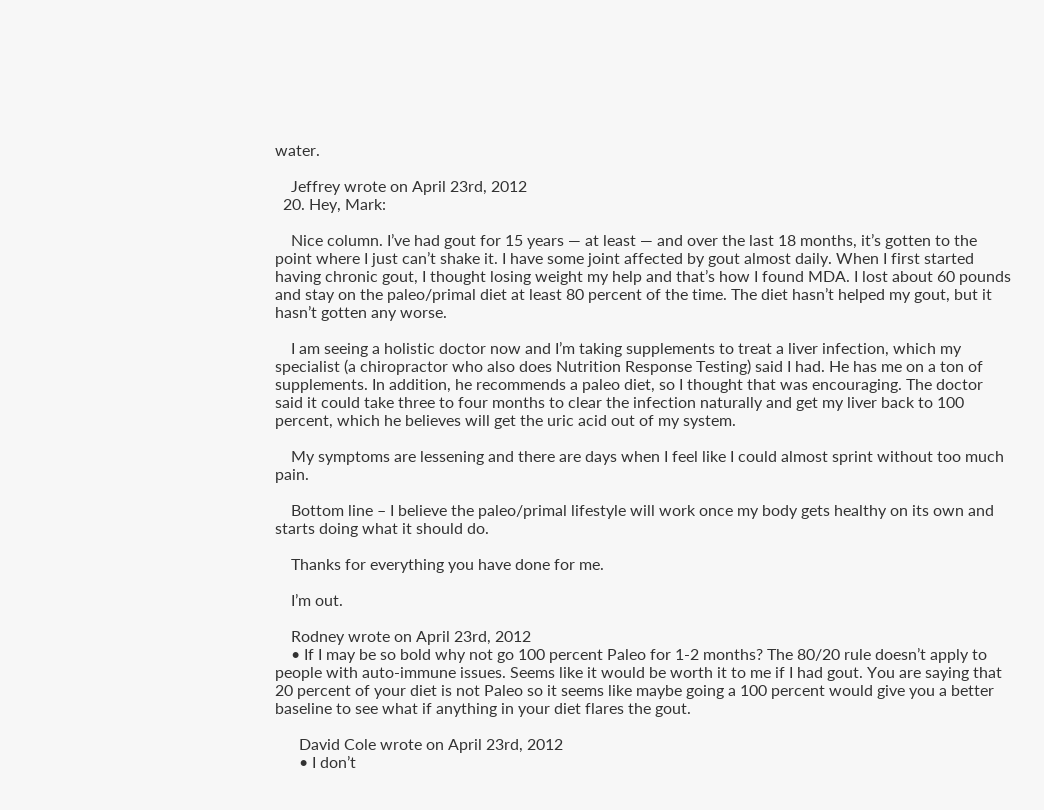water.

    Jeffrey wrote on April 23rd, 2012
  20. Hey, Mark:

    Nice column. I’ve had gout for 15 years — at least — and over the last 18 months, it’s gotten to the point where I just can’t shake it. I have some joint affected by gout almost daily. When I first started having chronic gout, I thought losing weight my help and that’s how I found MDA. I lost about 60 pounds and stay on the paleo/primal diet at least 80 percent of the time. The diet hasn’t helped my gout, but it hasn’t gotten any worse.

    I am seeing a holistic doctor now and I’m taking supplements to treat a liver infection, which my specialist (a chiropractor who also does Nutrition Response Testing) said I had. He has me on a ton of supplements. In addition, he recommends a paleo diet, so I thought that was encouraging. The doctor said it could take three to four months to clear the infection naturally and get my liver back to 100 percent, which he believes will get the uric acid out of my system.

    My symptoms are lessening and there are days when I feel like I could almost sprint without too much pain.

    Bottom line – I believe the paleo/primal lifestyle will work once my body gets healthy on its own and starts doing what it should do.

    Thanks for everything you have done for me.

    I’m out.

    Rodney wrote on April 23rd, 2012
    • If I may be so bold why not go 100 percent Paleo for 1-2 months? The 80/20 rule doesn’t apply to people with auto-immune issues. Seems like it would be worth it to me if I had gout. You are saying that 20 percent of your diet is not Paleo so it seems like maybe going a 100 percent would give you a better baseline to see what if anything in your diet flares the gout.

      David Cole wrote on April 23rd, 2012
      • I don’t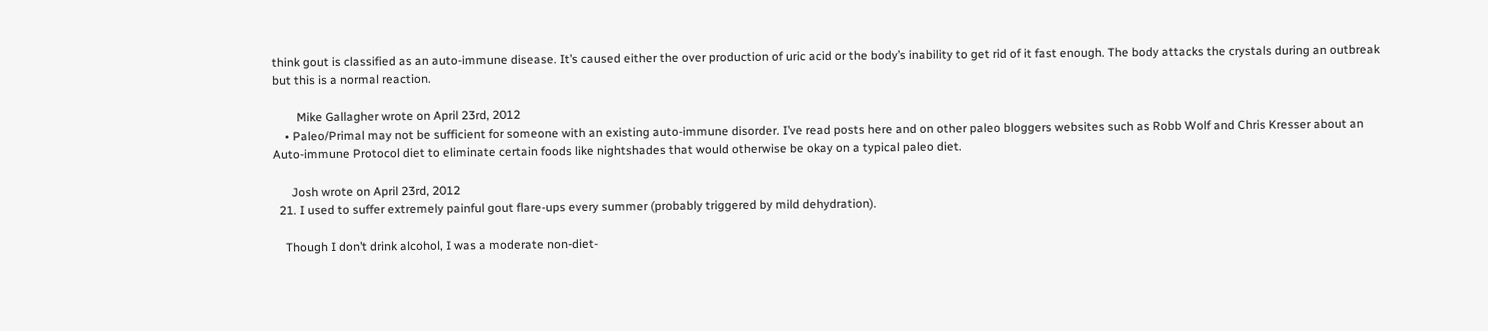think gout is classified as an auto-immune disease. It’s caused either the over production of uric acid or the body’s inability to get rid of it fast enough. The body attacks the crystals during an outbreak but this is a normal reaction.

        Mike Gallagher wrote on April 23rd, 2012
    • Paleo/Primal may not be sufficient for someone with an existing auto-immune disorder. I’ve read posts here and on other paleo bloggers websites such as Robb Wolf and Chris Kresser about an Auto-immune Protocol diet to eliminate certain foods like nightshades that would otherwise be okay on a typical paleo diet.

      Josh wrote on April 23rd, 2012
  21. I used to suffer extremely painful gout flare-ups every summer (probably triggered by mild dehydration).

    Though I don’t drink alcohol, I was a moderate non-diet-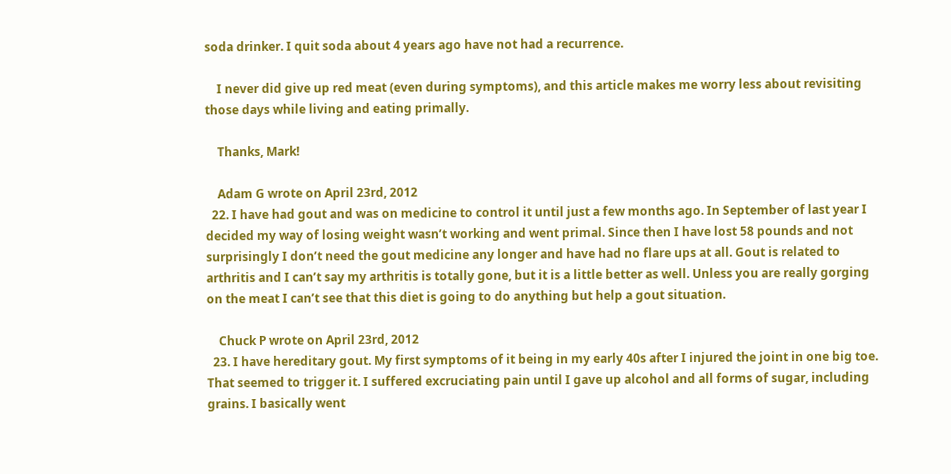soda drinker. I quit soda about 4 years ago have not had a recurrence.

    I never did give up red meat (even during symptoms), and this article makes me worry less about revisiting those days while living and eating primally.

    Thanks, Mark!

    Adam G wrote on April 23rd, 2012
  22. I have had gout and was on medicine to control it until just a few months ago. In September of last year I decided my way of losing weight wasn’t working and went primal. Since then I have lost 58 pounds and not surprisingly I don’t need the gout medicine any longer and have had no flare ups at all. Gout is related to arthritis and I can’t say my arthritis is totally gone, but it is a little better as well. Unless you are really gorging on the meat I can’t see that this diet is going to do anything but help a gout situation.

    Chuck P wrote on April 23rd, 2012
  23. I have hereditary gout. My first symptoms of it being in my early 40s after I injured the joint in one big toe. That seemed to trigger it. I suffered excruciating pain until I gave up alcohol and all forms of sugar, including grains. I basically went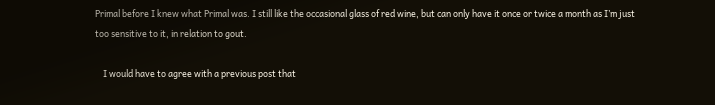Primal before I knew what Primal was. I still like the occasional glass of red wine, but can only have it once or twice a month as I’m just too sensitive to it, in relation to gout.

    I would have to agree with a previous post that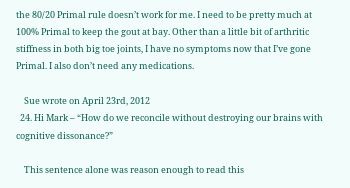the 80/20 Primal rule doesn’t work for me. I need to be pretty much at 100% Primal to keep the gout at bay. Other than a little bit of arthritic stiffness in both big toe joints, I have no symptoms now that I’ve gone Primal. I also don’t need any medications.

    Sue wrote on April 23rd, 2012
  24. Hi Mark – “How do we reconcile without destroying our brains with cognitive dissonance?”

    This sentence alone was reason enough to read this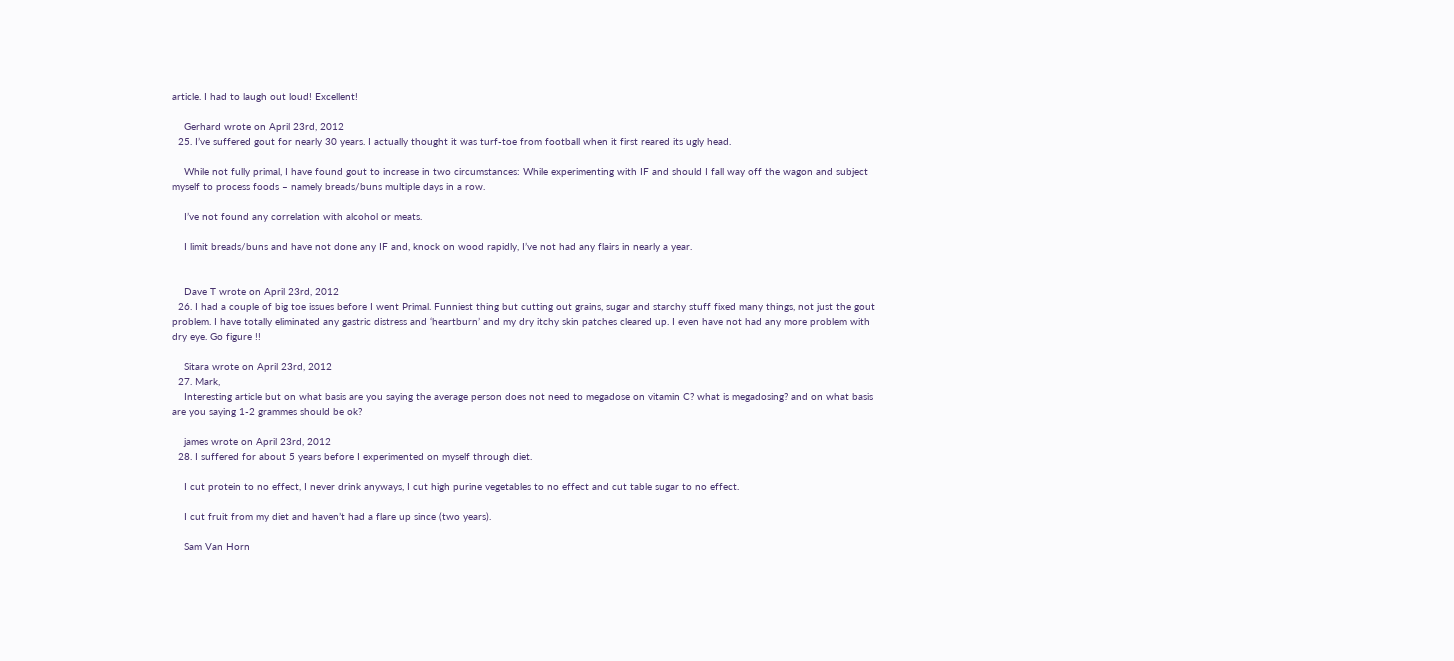article. I had to laugh out loud! Excellent!

    Gerhard wrote on April 23rd, 2012
  25. I’ve suffered gout for nearly 30 years. I actually thought it was turf-toe from football when it first reared its ugly head.

    While not fully primal, I have found gout to increase in two circumstances: While experimenting with IF and should I fall way off the wagon and subject myself to process foods – namely breads/buns multiple days in a row.

    I’ve not found any correlation with alcohol or meats.

    I limit breads/buns and have not done any IF and, knock on wood rapidly, I’ve not had any flairs in nearly a year.


    Dave T wrote on April 23rd, 2012
  26. I had a couple of big toe issues before I went Primal. Funniest thing but cutting out grains, sugar and starchy stuff fixed many things, not just the gout problem. I have totally eliminated any gastric distress and ‘heartburn’ and my dry itchy skin patches cleared up. I even have not had any more problem with dry eye. Go figure !!

    Sitara wrote on April 23rd, 2012
  27. Mark,
    Interesting article but on what basis are you saying the average person does not need to megadose on vitamin C? what is megadosing? and on what basis are you saying 1-2 grammes should be ok?

    james wrote on April 23rd, 2012
  28. I suffered for about 5 years before I experimented on myself through diet.

    I cut protein to no effect, I never drink anyways, I cut high purine vegetables to no effect and cut table sugar to no effect.

    I cut fruit from my diet and haven’t had a flare up since (two years).

    Sam Van Horn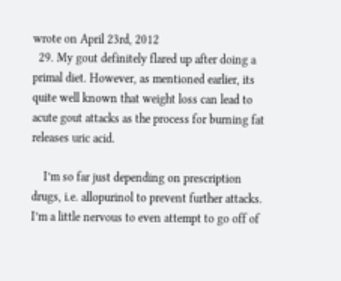wrote on April 23rd, 2012
  29. My gout definitely flared up after doing a primal diet. However, as mentioned earlier, its quite well known that weight loss can lead to acute gout attacks as the process for burning fat releases uric acid.

    I’m so far just depending on prescription drugs, i.e. allopurinol to prevent further attacks. I’m a little nervous to even attempt to go off of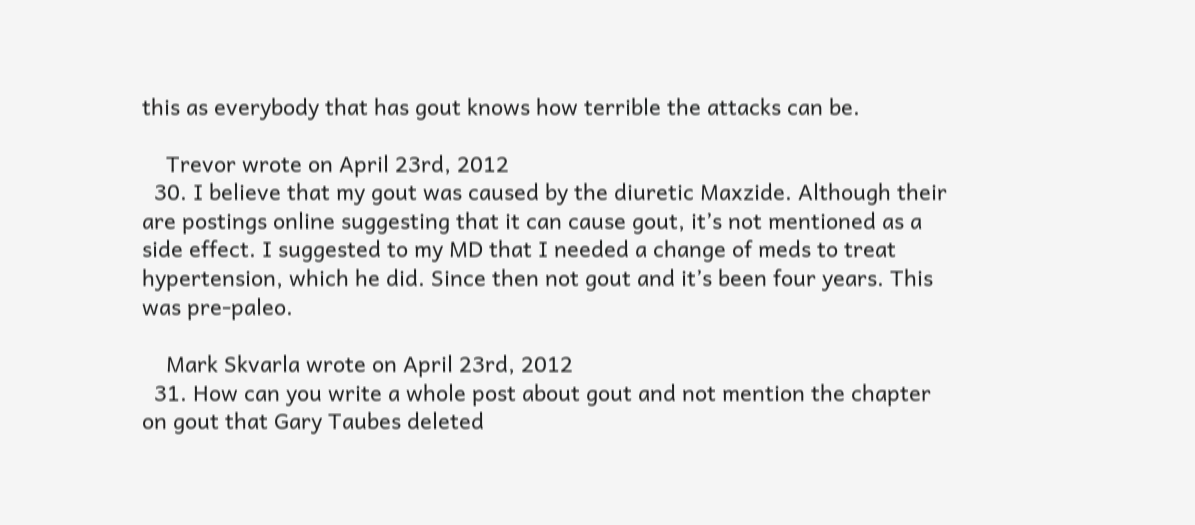this as everybody that has gout knows how terrible the attacks can be.

    Trevor wrote on April 23rd, 2012
  30. I believe that my gout was caused by the diuretic Maxzide. Although their are postings online suggesting that it can cause gout, it’s not mentioned as a side effect. I suggested to my MD that I needed a change of meds to treat hypertension, which he did. Since then not gout and it’s been four years. This was pre-paleo.

    Mark Skvarla wrote on April 23rd, 2012
  31. How can you write a whole post about gout and not mention the chapter on gout that Gary Taubes deleted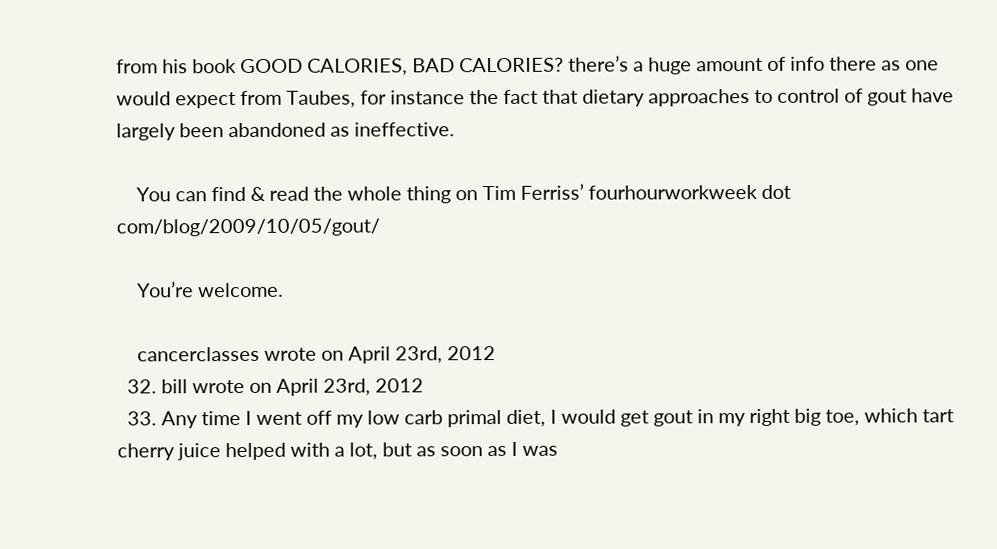from his book GOOD CALORIES, BAD CALORIES? there’s a huge amount of info there as one would expect from Taubes, for instance the fact that dietary approaches to control of gout have largely been abandoned as ineffective.

    You can find & read the whole thing on Tim Ferriss’ fourhourworkweek dot com/blog/2009/10/05/gout/

    You’re welcome.

    cancerclasses wrote on April 23rd, 2012
  32. bill wrote on April 23rd, 2012
  33. Any time I went off my low carb primal diet, I would get gout in my right big toe, which tart cherry juice helped with a lot, but as soon as I was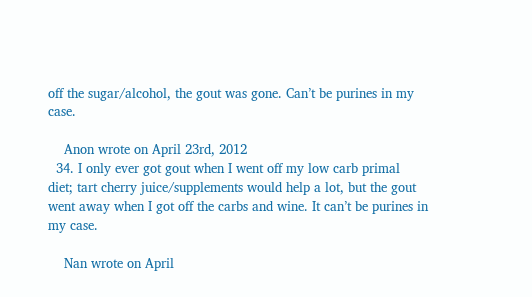off the sugar/alcohol, the gout was gone. Can’t be purines in my case.

    Anon wrote on April 23rd, 2012
  34. I only ever got gout when I went off my low carb primal diet; tart cherry juice/supplements would help a lot, but the gout went away when I got off the carbs and wine. It can’t be purines in my case.

    Nan wrote on April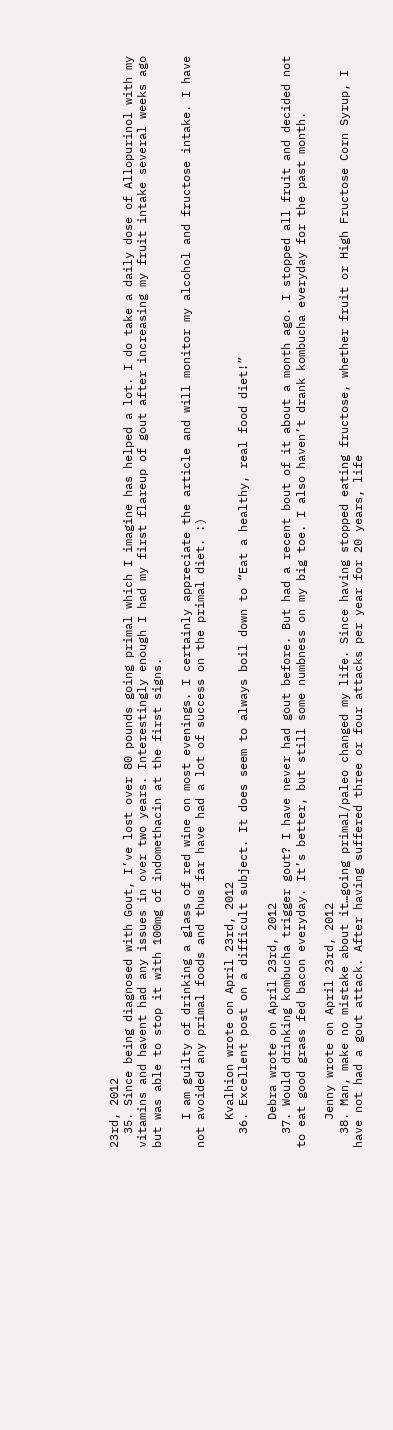23rd, 2012
  35. Since being diagnosed with Gout, I’ve lost over 80 pounds going primal which I imagine has helped a lot. I do take a daily dose of Allopurinol with my vitamins and havent had any issues in over two years. Interestingly enough I had my first flareup of gout after increasing my fruit intake several weeks ago but was able to stop it with 100mg of indomethacin at the first signs.

    I am guilty of drinking a glass of red wine on most evenings. I certainly appreciate the article and will monitor my alcohol and fructose intake. I have not avoided any primal foods and thus far have had a lot of success on the primal diet. :)

    Kvalhion wrote on April 23rd, 2012
  36. Excellent post on a difficult subject. It does seem to always boil down to “Eat a healthy, real food diet!”

    Debra wrote on April 23rd, 2012
  37. Would drinking kombucha trigger gout? I have never had gout before. But had a recent bout of it about a month ago. I stopped all fruit and decided not to eat good grass fed bacon everyday. It’s better, but still some numbness on my big toe. I also haven’t drank kombucha everyday for the past month.

    Jenny wrote on April 23rd, 2012
  38. Man, make no mistake about it…going primal/paleo changed my life. Since having stopped eating fructose, whether fruit or High Fructose Corn Syrup, I have not had a gout attack. After having suffered three or four attacks per year for 20 years, life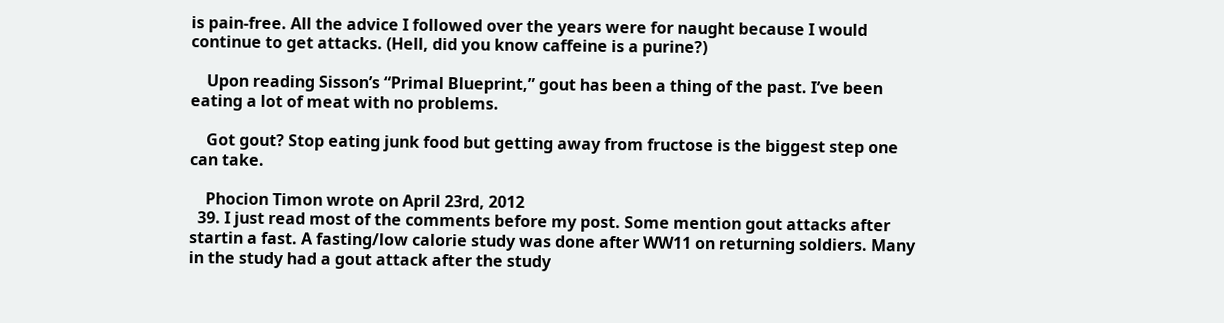is pain-free. All the advice I followed over the years were for naught because I would continue to get attacks. (Hell, did you know caffeine is a purine?)

    Upon reading Sisson’s “Primal Blueprint,” gout has been a thing of the past. I’ve been eating a lot of meat with no problems.

    Got gout? Stop eating junk food but getting away from fructose is the biggest step one can take.

    Phocion Timon wrote on April 23rd, 2012
  39. I just read most of the comments before my post. Some mention gout attacks after startin a fast. A fasting/low calorie study was done after WW11 on returning soldiers. Many in the study had a gout attack after the study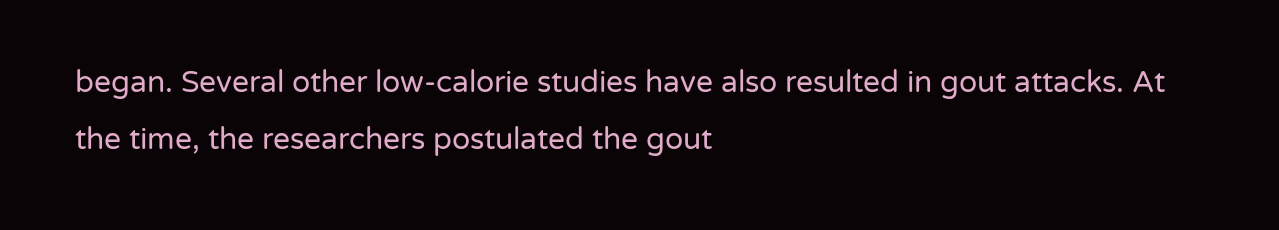began. Several other low-calorie studies have also resulted in gout attacks. At the time, the researchers postulated the gout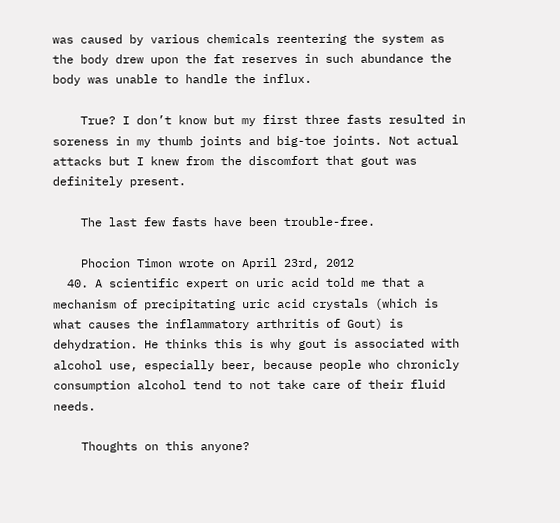was caused by various chemicals reentering the system as the body drew upon the fat reserves in such abundance the body was unable to handle the influx.

    True? I don’t know but my first three fasts resulted in soreness in my thumb joints and big-toe joints. Not actual attacks but I knew from the discomfort that gout was definitely present.

    The last few fasts have been trouble-free.

    Phocion Timon wrote on April 23rd, 2012
  40. A scientific expert on uric acid told me that a mechanism of precipitating uric acid crystals (which is what causes the inflammatory arthritis of Gout) is dehydration. He thinks this is why gout is associated with alcohol use, especially beer, because people who chronicly consumption alcohol tend to not take care of their fluid needs.

    Thoughts on this anyone?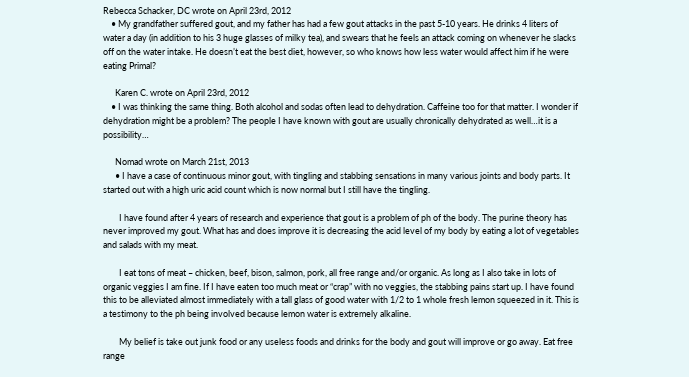Rebecca Schacker, DC wrote on April 23rd, 2012
    • My grandfather suffered gout, and my father has had a few gout attacks in the past 5-10 years. He drinks 4 liters of water a day (in addition to his 3 huge glasses of milky tea), and swears that he feels an attack coming on whenever he slacks off on the water intake. He doesn’t eat the best diet, however, so who knows how less water would affect him if he were eating Primal?

      Karen C. wrote on April 23rd, 2012
    • I was thinking the same thing. Both alcohol and sodas often lead to dehydration. Caffeine too for that matter. I wonder if dehydration might be a problem? The people I have known with gout are usually chronically dehydrated as well…it is a possibility…

      Nomad wrote on March 21st, 2013
      • I have a case of continuous minor gout, with tingling and stabbing sensations in many various joints and body parts. It started out with a high uric acid count which is now normal but I still have the tingling.

        I have found after 4 years of research and experience that gout is a problem of ph of the body. The purine theory has never improved my gout. What has and does improve it is decreasing the acid level of my body by eating a lot of vegetables and salads with my meat.

        I eat tons of meat – chicken, beef, bison, salmon, pork, all free range and/or organic. As long as I also take in lots of organic veggies I am fine. If I have eaten too much meat or “crap” with no veggies, the stabbing pains start up. I have found this to be alleviated almost immediately with a tall glass of good water with 1/2 to 1 whole fresh lemon squeezed in it. This is a testimony to the ph being involved because lemon water is extremely alkaline.

        My belief is take out junk food or any useless foods and drinks for the body and gout will improve or go away. Eat free range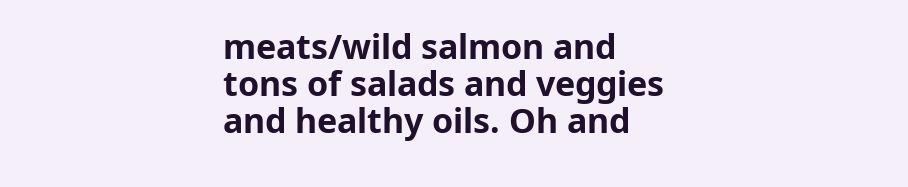meats/wild salmon and tons of salads and veggies and healthy oils. Oh and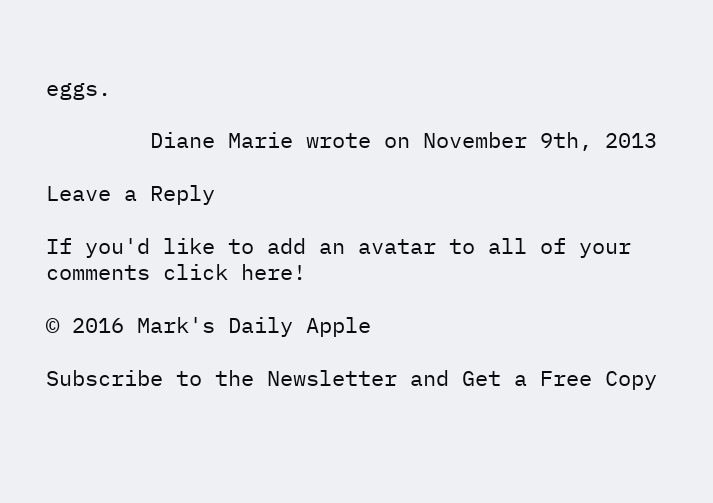eggs.

        Diane Marie wrote on November 9th, 2013

Leave a Reply

If you'd like to add an avatar to all of your comments click here!

© 2016 Mark's Daily Apple

Subscribe to the Newsletter and Get a Free Copy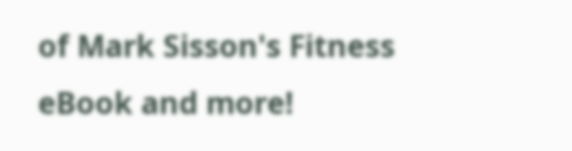of Mark Sisson's Fitness eBook and more!